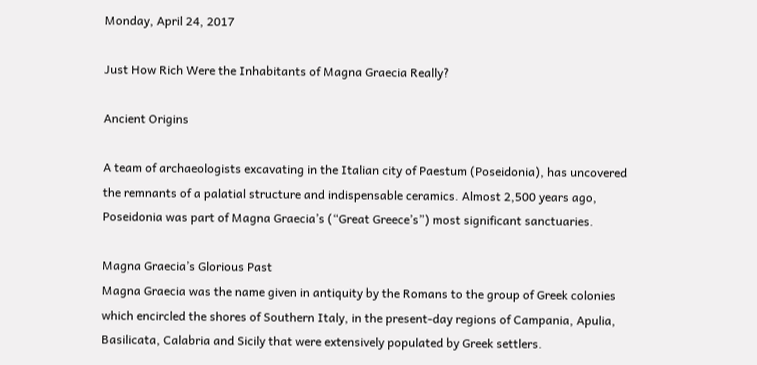Monday, April 24, 2017

Just How Rich Were the Inhabitants of Magna Graecia Really?

Ancient Origins

A team of archaeologists excavating in the Italian city of Paestum (Poseidonia), has uncovered the remnants of a palatial structure and indispensable ceramics. Almost 2,500 years ago, Poseidonia was part of Magna Graecia’s (“Great Greece’s”) most significant sanctuaries.

Magna Graecia’s Glorious Past
Magna Graecia was the name given in antiquity by the Romans to the group of Greek colonies which encircled the shores of Southern Italy, in the present-day regions of Campania, Apulia, Basilicata, Calabria and Sicily that were extensively populated by Greek settlers.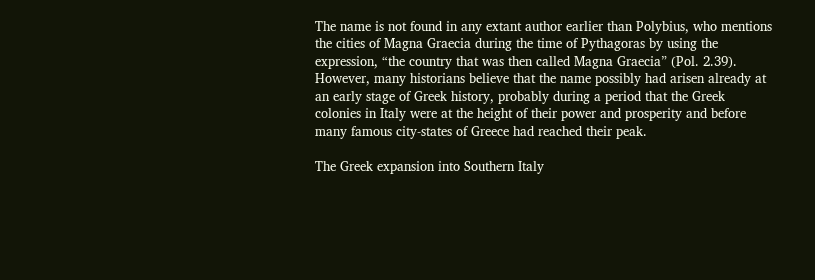The name is not found in any extant author earlier than Polybius, who mentions the cities of Magna Graecia during the time of Pythagoras by using the expression, “the country that was then called Magna Graecia” (Pol. 2.39). However, many historians believe that the name possibly had arisen already at an early stage of Greek history, probably during a period that the Greek colonies in Italy were at the height of their power and prosperity and before many famous city-states of Greece had reached their peak.

The Greek expansion into Southern Italy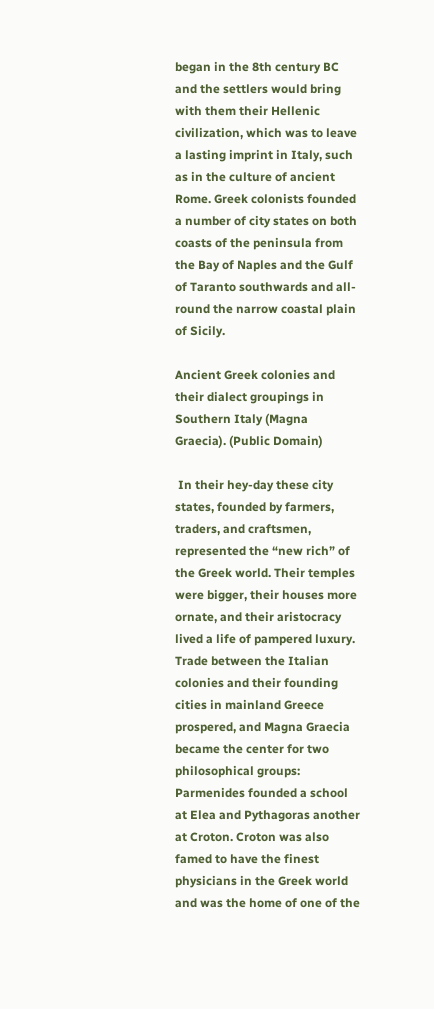began in the 8th century BC and the settlers would bring with them their Hellenic civilization, which was to leave a lasting imprint in Italy, such as in the culture of ancient Rome. Greek colonists founded a number of city states on both coasts of the peninsula from the Bay of Naples and the Gulf of Taranto southwards and all-round the narrow coastal plain of Sicily.

Ancient Greek colonies and their dialect groupings in Southern Italy (Magna Graecia). (Public Domain)

 In their hey-day these city states, founded by farmers, traders, and craftsmen, represented the “new rich” of the Greek world. Their temples were bigger, their houses more ornate, and their aristocracy lived a life of pampered luxury. Trade between the Italian colonies and their founding cities in mainland Greece prospered, and Magna Graecia became the center for two philosophical groups: Parmenides founded a school at Elea and Pythagoras another at Croton. Croton was also famed to have the finest physicians in the Greek world and was the home of one of the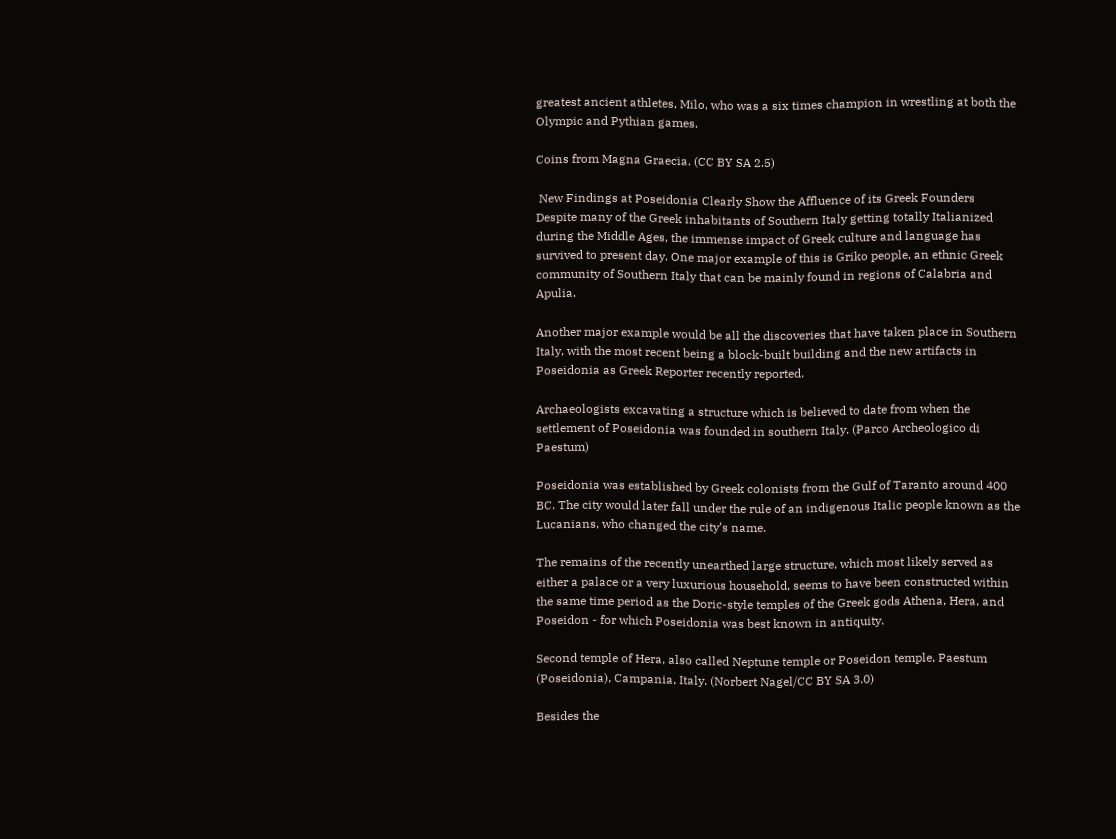greatest ancient athletes, Milo, who was a six times champion in wrestling at both the Olympic and Pythian games.

Coins from Magna Graecia. (CC BY SA 2.5)

 New Findings at Poseidonia Clearly Show the Affluence of its Greek Founders
Despite many of the Greek inhabitants of Southern Italy getting totally Italianized during the Middle Ages, the immense impact of Greek culture and language has survived to present day. One major example of this is Griko people, an ethnic Greek community of Southern Italy that can be mainly found in regions of Calabria and Apulia.

Another major example would be all the discoveries that have taken place in Southern Italy, with the most recent being a block-built building and the new artifacts in Poseidonia as Greek Reporter recently reported.

Archaeologists excavating a structure which is believed to date from when the settlement of Poseidonia was founded in southern Italy. (Parco Archeologico di Paestum)

Poseidonia was established by Greek colonists from the Gulf of Taranto around 400 BC. The city would later fall under the rule of an indigenous Italic people known as the Lucanians, who changed the city’s name.

The remains of the recently unearthed large structure, which most likely served as either a palace or a very luxurious household, seems to have been constructed within the same time period as the Doric-style temples of the Greek gods Athena, Hera, and Poseidon - for which Poseidonia was best known in antiquity.

Second temple of Hera, also called Neptune temple or Poseidon temple, Paestum (Poseidonia), Campania, Italy. (Norbert Nagel/CC BY SA 3.0)

Besides the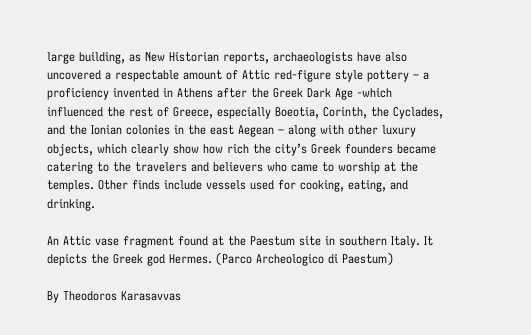large building, as New Historian reports, archaeologists have also uncovered a respectable amount of Attic red-figure style pottery – a proficiency invented in Athens after the Greek Dark Age -which influenced the rest of Greece, especially Boeotia, Corinth, the Cyclades, and the Ionian colonies in the east Aegean – along with other luxury objects, which clearly show how rich the city’s Greek founders became catering to the travelers and believers who came to worship at the temples. Other finds include vessels used for cooking, eating, and drinking.

An Attic vase fragment found at the Paestum site in southern Italy. It depicts the Greek god Hermes. (Parco Archeologico di Paestum)

By Theodoros Karasavvas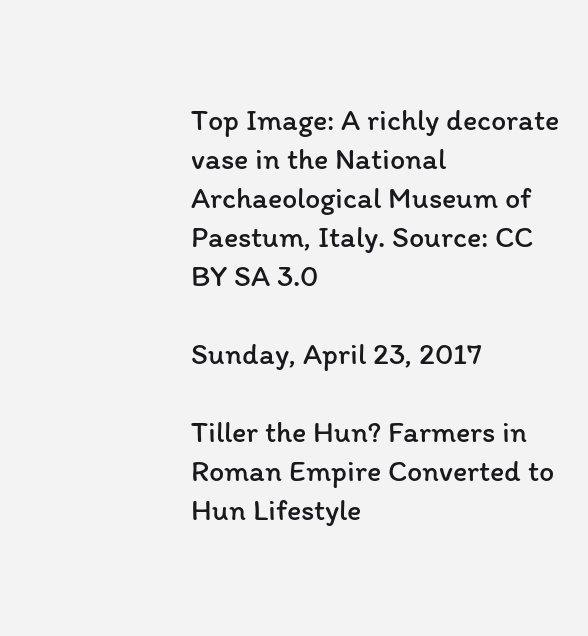Top Image: A richly decorate vase in the National Archaeological Museum of Paestum, Italy. Source: CC BY SA 3.0

Sunday, April 23, 2017

Tiller the Hun? Farmers in Roman Empire Converted to Hun Lifestyle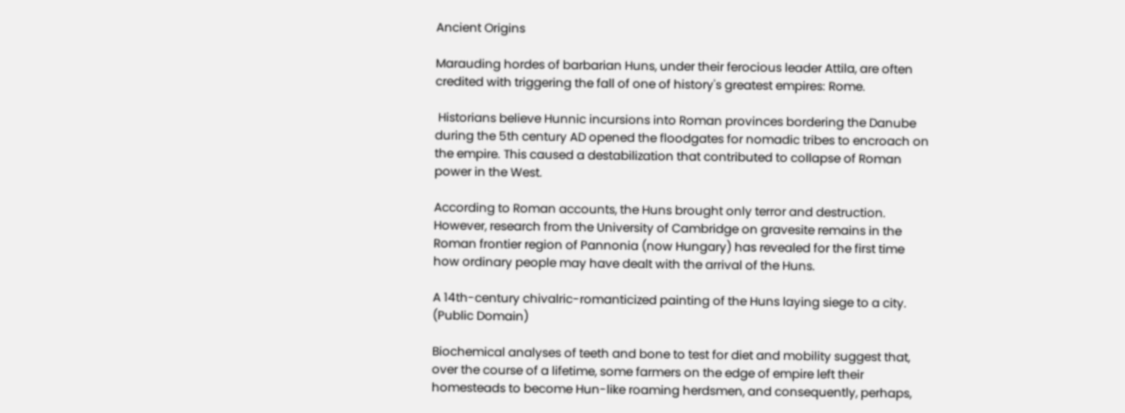Ancient Origins

Marauding hordes of barbarian Huns, under their ferocious leader Attila, are often credited with triggering the fall of one of history's greatest empires: Rome.

 Historians believe Hunnic incursions into Roman provinces bordering the Danube during the 5th century AD opened the floodgates for nomadic tribes to encroach on the empire. This caused a destabilization that contributed to collapse of Roman power in the West.

According to Roman accounts, the Huns brought only terror and destruction. However, research from the University of Cambridge on gravesite remains in the Roman frontier region of Pannonia (now Hungary) has revealed for the first time how ordinary people may have dealt with the arrival of the Huns.

A 14th-century chivalric-romanticized painting of the Huns laying siege to a city. (Public Domain)

Biochemical analyses of teeth and bone to test for diet and mobility suggest that, over the course of a lifetime, some farmers on the edge of empire left their homesteads to become Hun-like roaming herdsmen, and consequently, perhaps,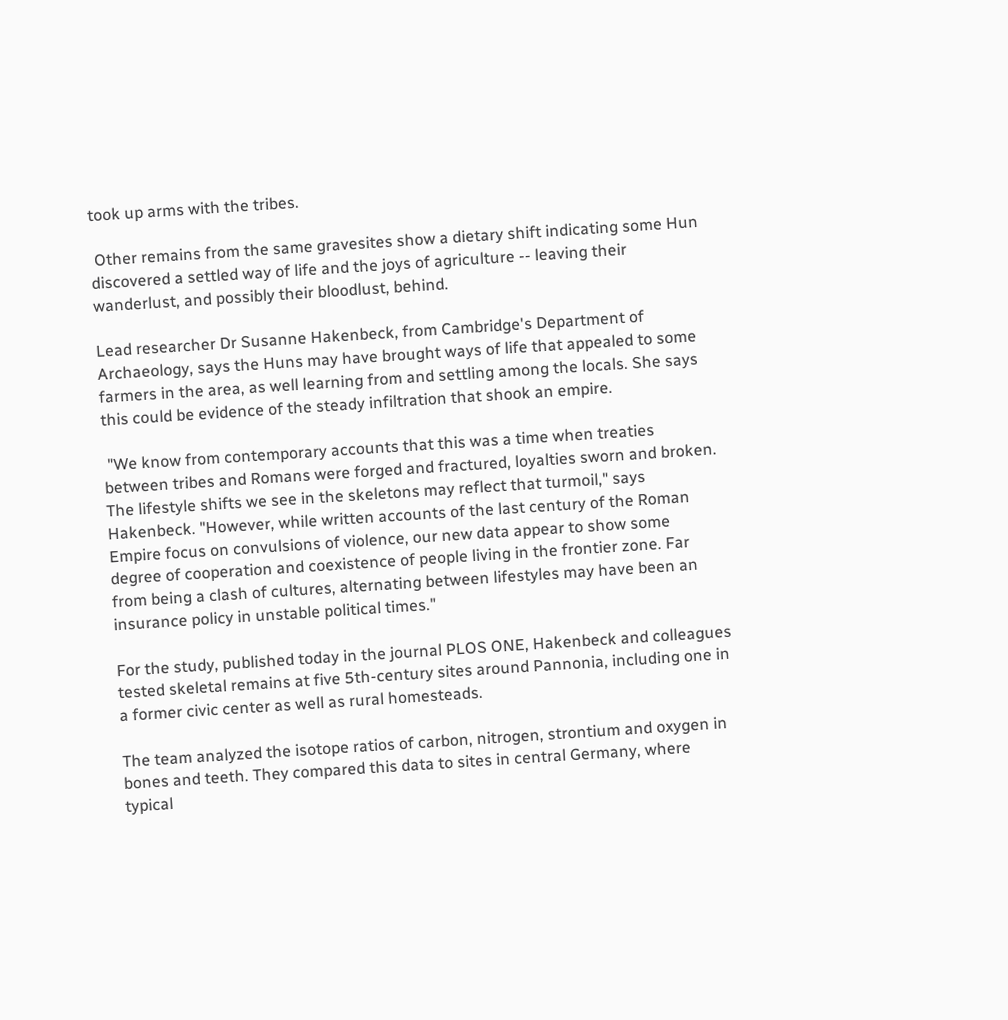took up arms with the tribes.

 Other remains from the same gravesites show a dietary shift indicating some Hun discovered a settled way of life and the joys of agriculture -- leaving their wanderlust, and possibly their bloodlust, behind.

Lead researcher Dr Susanne Hakenbeck, from Cambridge's Department of Archaeology, says the Huns may have brought ways of life that appealed to some farmers in the area, as well learning from and settling among the locals. She says this could be evidence of the steady infiltration that shook an empire.

 "We know from contemporary accounts that this was a time when treaties between tribes and Romans were forged and fractured, loyalties sworn and broken. The lifestyle shifts we see in the skeletons may reflect that turmoil," says Hakenbeck. "However, while written accounts of the last century of the Roman Empire focus on convulsions of violence, our new data appear to show some degree of cooperation and coexistence of people living in the frontier zone. Far from being a clash of cultures, alternating between lifestyles may have been an insurance policy in unstable political times."

For the study, published today in the journal PLOS ONE, Hakenbeck and colleagues tested skeletal remains at five 5th-century sites around Pannonia, including one in a former civic center as well as rural homesteads.

The team analyzed the isotope ratios of carbon, nitrogen, strontium and oxygen in bones and teeth. They compared this data to sites in central Germany, where typical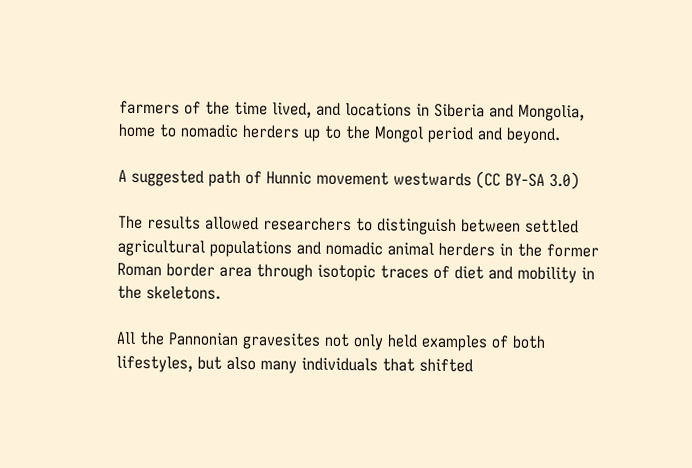farmers of the time lived, and locations in Siberia and Mongolia, home to nomadic herders up to the Mongol period and beyond.

A suggested path of Hunnic movement westwards (CC BY-SA 3.0)

The results allowed researchers to distinguish between settled agricultural populations and nomadic animal herders in the former Roman border area through isotopic traces of diet and mobility in the skeletons.

All the Pannonian gravesites not only held examples of both lifestyles, but also many individuals that shifted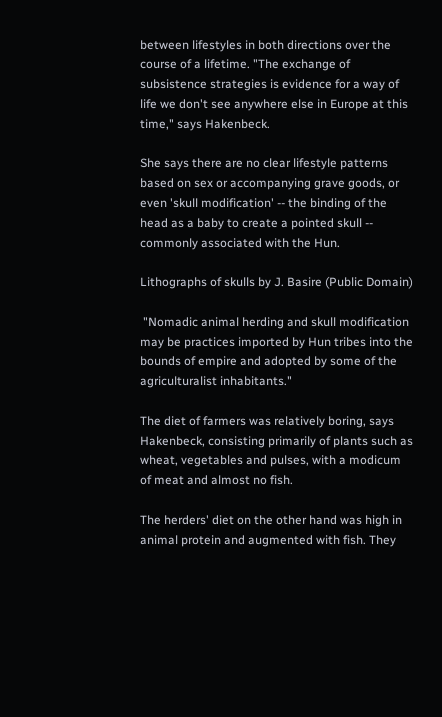between lifestyles in both directions over the course of a lifetime. "The exchange of subsistence strategies is evidence for a way of life we don't see anywhere else in Europe at this time," says Hakenbeck.

She says there are no clear lifestyle patterns based on sex or accompanying grave goods, or even 'skull modification' -- the binding of the head as a baby to create a pointed skull -- commonly associated with the Hun.

Lithographs of skulls by J. Basire (Public Domain)

 "Nomadic animal herding and skull modification may be practices imported by Hun tribes into the bounds of empire and adopted by some of the agriculturalist inhabitants."

The diet of farmers was relatively boring, says Hakenbeck, consisting primarily of plants such as wheat, vegetables and pulses, with a modicum of meat and almost no fish.

The herders' diet on the other hand was high in animal protein and augmented with fish. They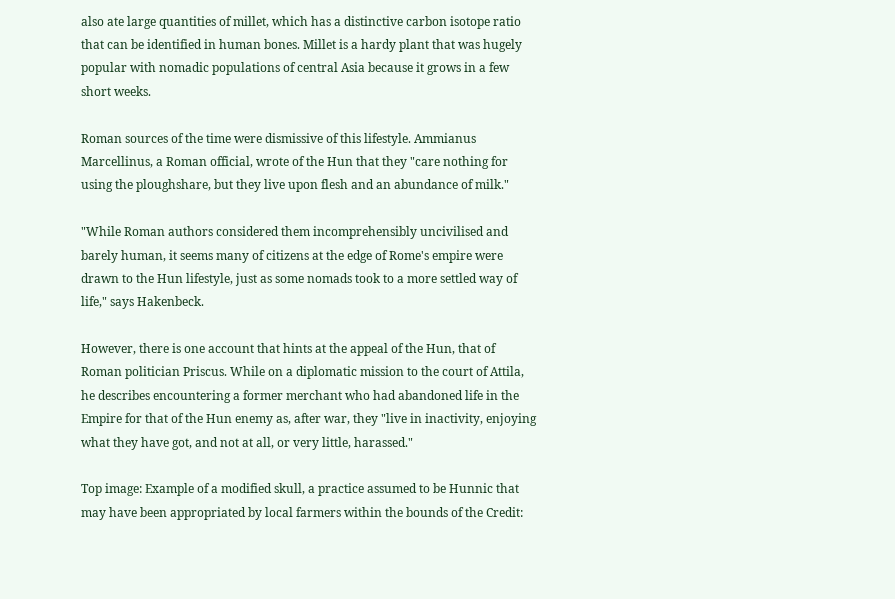also ate large quantities of millet, which has a distinctive carbon isotope ratio that can be identified in human bones. Millet is a hardy plant that was hugely popular with nomadic populations of central Asia because it grows in a few short weeks.

Roman sources of the time were dismissive of this lifestyle. Ammianus Marcellinus, a Roman official, wrote of the Hun that they "care nothing for using the ploughshare, but they live upon flesh and an abundance of milk."

"While Roman authors considered them incomprehensibly uncivilised and barely human, it seems many of citizens at the edge of Rome's empire were drawn to the Hun lifestyle, just as some nomads took to a more settled way of life," says Hakenbeck.

However, there is one account that hints at the appeal of the Hun, that of Roman politician Priscus. While on a diplomatic mission to the court of Attila, he describes encountering a former merchant who had abandoned life in the Empire for that of the Hun enemy as, after war, they "live in inactivity, enjoying what they have got, and not at all, or very little, harassed."

Top image: Example of a modified skull, a practice assumed to be Hunnic that may have been appropriated by local farmers within the bounds of the Credit: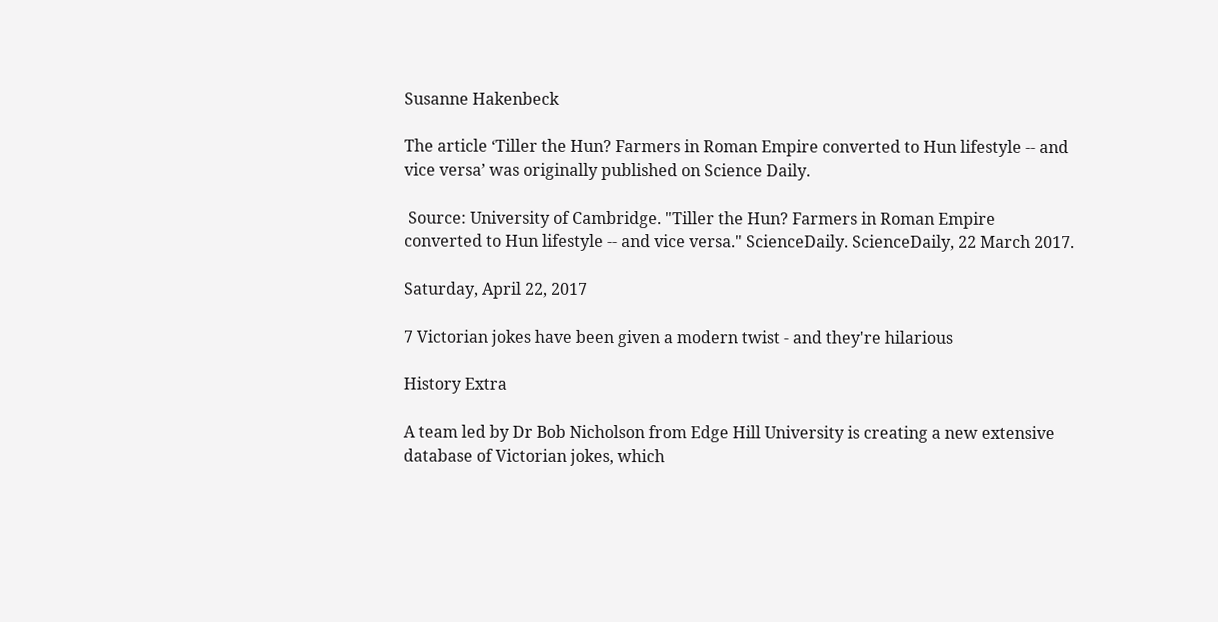Susanne Hakenbeck

The article ‘Tiller the Hun? Farmers in Roman Empire converted to Hun lifestyle -- and vice versa’ was originally published on Science Daily.

 Source: University of Cambridge. "Tiller the Hun? Farmers in Roman Empire converted to Hun lifestyle -- and vice versa." ScienceDaily. ScienceDaily, 22 March 2017.

Saturday, April 22, 2017

7 Victorian jokes have been given a modern twist - and they're hilarious

History Extra

A team led by Dr Bob Nicholson from Edge Hill University is creating a new extensive database of Victorian jokes, which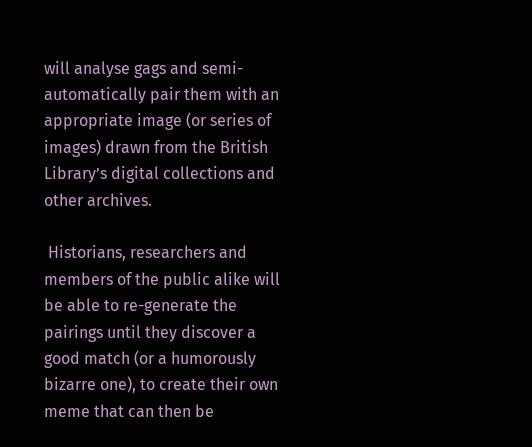will analyse gags and semi-automatically pair them with an appropriate image (or series of images) drawn from the British Library’s digital collections and other archives.

 Historians, researchers and members of the public alike will be able to re-generate the pairings until they discover a good match (or a humorously bizarre one), to create their own meme that can then be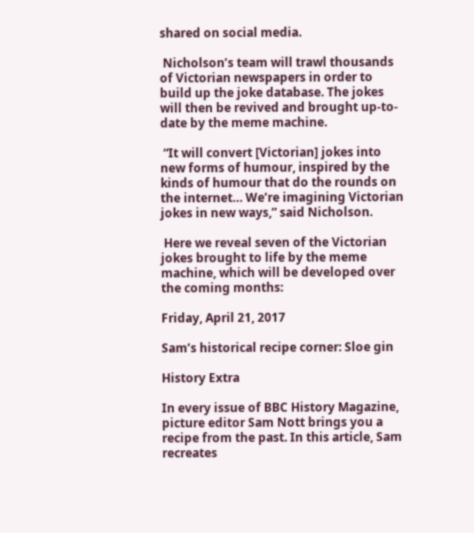shared on social media.

 Nicholson’s team will trawl thousands of Victorian newspapers in order to build up the joke database. The jokes will then be revived and brought up-to-date by the meme machine.

 “It will convert [Victorian] jokes into new forms of humour, inspired by the kinds of humour that do the rounds on the internet… We’re imagining Victorian jokes in new ways,” said Nicholson.

 Here we reveal seven of the Victorian jokes brought to life by the meme machine, which will be developed over the coming months:

Friday, April 21, 2017

Sam’s historical recipe corner: Sloe gin

History Extra

In every issue of BBC History Magazine, picture editor Sam Nott brings you a recipe from the past. In this article, Sam recreates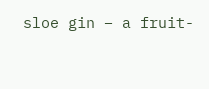sloe gin – a fruit-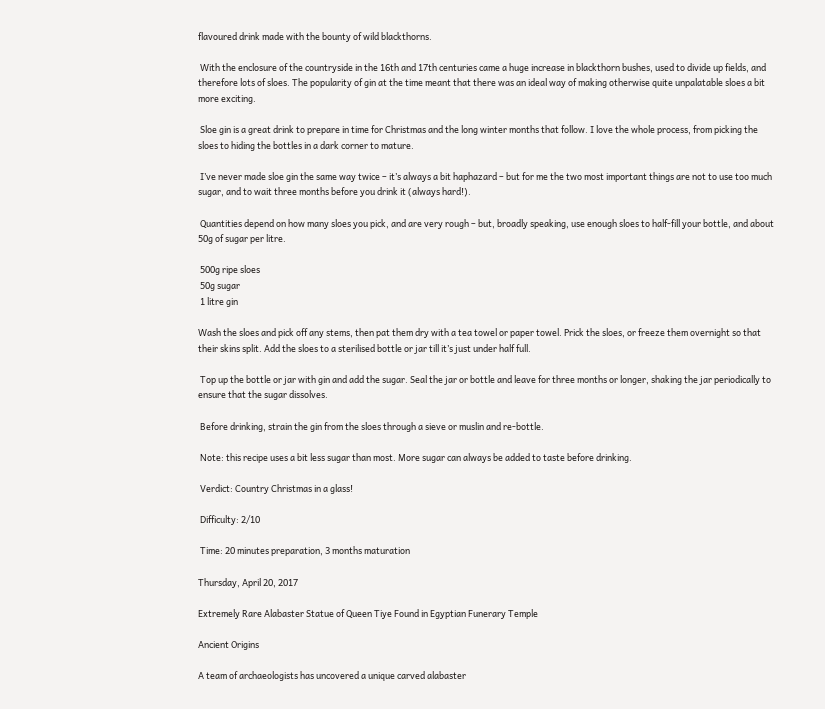flavoured drink made with the bounty of wild blackthorns.

 With the enclosure of the countryside in the 16th and 17th centuries came a huge increase in blackthorn bushes, used to divide up fields, and therefore lots of sloes. The popularity of gin at the time meant that there was an ideal way of making otherwise quite unpalatable sloes a bit more exciting.

 Sloe gin is a great drink to prepare in time for Christmas and the long winter months that follow. I love the whole process, from picking the sloes to hiding the bottles in a dark corner to mature.

 I’ve never made sloe gin the same way twice – it’s always a bit haphazard – but for me the two most important things are not to use too much sugar, and to wait three months before you drink it (always hard!).

 Quantities depend on how many sloes you pick, and are very rough – but, broadly speaking, use enough sloes to half-fill your bottle, and about 50g of sugar per litre.

 500g ripe sloes
 50g sugar
 1 litre gin

Wash the sloes and pick off any stems, then pat them dry with a tea towel or paper towel. Prick the sloes, or freeze them overnight so that their skins split. Add the sloes to a sterilised bottle or jar till it’s just under half full.

 Top up the bottle or jar with gin and add the sugar. Seal the jar or bottle and leave for three months or longer, shaking the jar periodically to ensure that the sugar dissolves.

 Before drinking, strain the gin from the sloes through a sieve or muslin and re-bottle.

 Note: this recipe uses a bit less sugar than most. More sugar can always be added to taste before drinking.

 Verdict: Country Christmas in a glass!

 Difficulty: 2/10

 Time: 20 minutes preparation, 3 months maturation

Thursday, April 20, 2017

Extremely Rare Alabaster Statue of Queen Tiye Found in Egyptian Funerary Temple

Ancient Origins

A team of archaeologists has uncovered a unique carved alabaster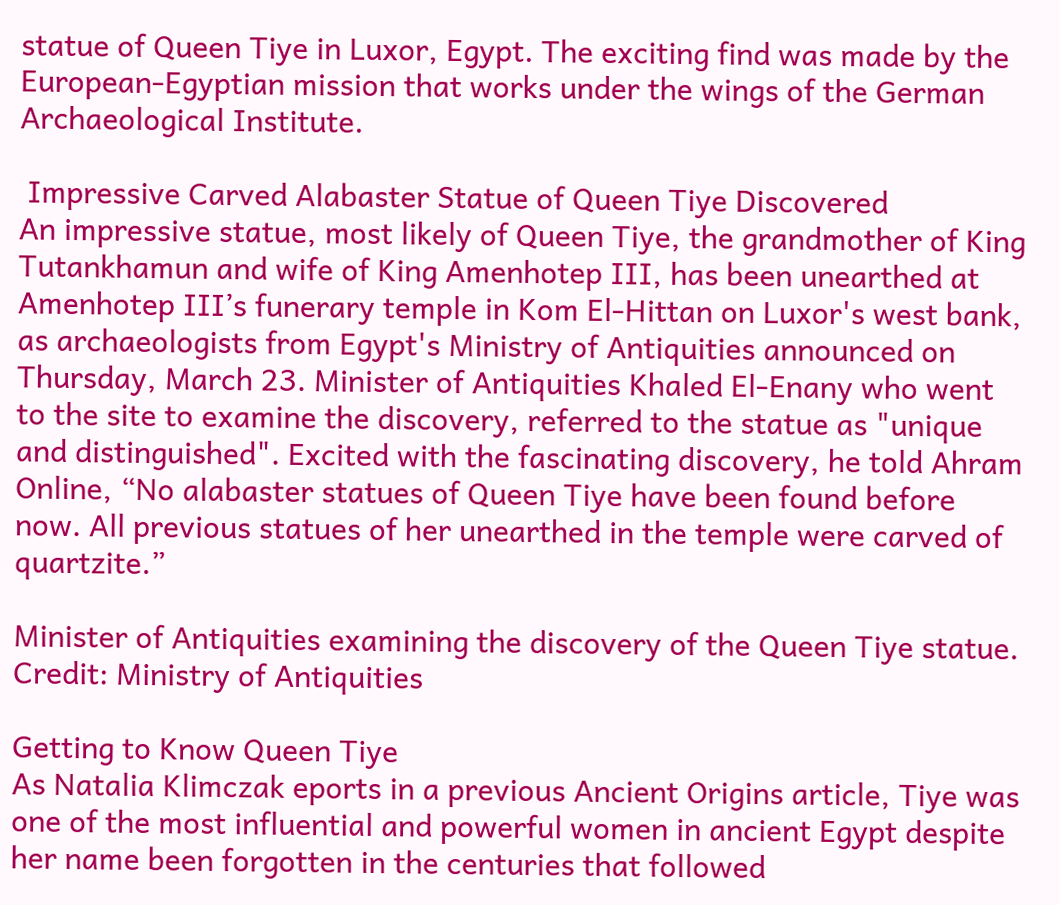statue of Queen Tiye in Luxor, Egypt. The exciting find was made by the European-Egyptian mission that works under the wings of the German Archaeological Institute.

 Impressive Carved Alabaster Statue of Queen Tiye Discovered
An impressive statue, most likely of Queen Tiye, the grandmother of King Tutankhamun and wife of King Amenhotep III, has been unearthed at Amenhotep III’s funerary temple in Kom El-Hittan on Luxor's west bank, as archaeologists from Egypt's Ministry of Antiquities announced on Thursday, March 23. Minister of Antiquities Khaled El-Enany who went to the site to examine the discovery, referred to the statue as "unique and distinguished". Excited with the fascinating discovery, he told Ahram Online, “No alabaster statues of Queen Tiye have been found before now. All previous statues of her unearthed in the temple were carved of quartzite.”

Minister of Antiquities examining the discovery of the Queen Tiye statue. Credit: Ministry of Antiquities

Getting to Know Queen Tiye
As Natalia Klimczak eports in a previous Ancient Origins article, Tiye was one of the most influential and powerful women in ancient Egypt despite her name been forgotten in the centuries that followed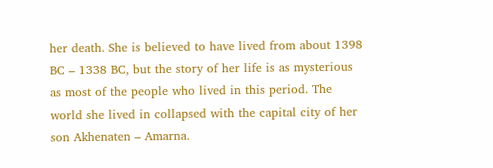her death. She is believed to have lived from about 1398 BC – 1338 BC, but the story of her life is as mysterious as most of the people who lived in this period. The world she lived in collapsed with the capital city of her son Akhenaten – Amarna.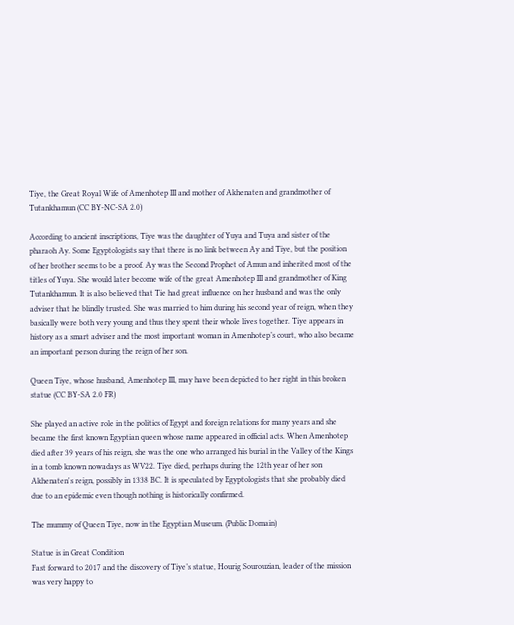Tiye, the Great Royal Wife of Amenhotep III and mother of Akhenaten and grandmother of Tutankhamun (CC BY-NC-SA 2.0)

According to ancient inscriptions, Tiye was the daughter of Yuya and Tuya and sister of the pharaoh Ay. Some Egyptologists say that there is no link between Ay and Tiye, but the position of her brother seems to be a proof. Ay was the Second Prophet of Amun and inherited most of the titles of Yuya. She would later become wife of the great Amenhotep III and grandmother of King Tutankhamun. It is also believed that Tie had great influence on her husband and was the only adviser that he blindly trusted. She was married to him during his second year of reign, when they basically were both very young and thus they spent their whole lives together. Tiye appears in history as a smart adviser and the most important woman in Amenhotep’s court, who also became an important person during the reign of her son.

Queen Tiye, whose husband, Amenhotep III, may have been depicted to her right in this broken statue (CC BY-SA 2.0 FR)

She played an active role in the politics of Egypt and foreign relations for many years and she became the first known Egyptian queen whose name appeared in official acts. When Amenhotep died after 39 years of his reign, she was the one who arranged his burial in the Valley of the Kings in a tomb known nowadays as WV22. Tiye died, perhaps during the 12th year of her son Akhenaten's reign, possibly in 1338 BC. It is speculated by Egyptologists that she probably died due to an epidemic even though nothing is historically confirmed.

The mummy of Queen Tiye, now in the Egyptian Museum. (Public Domain)

Statue is in Great Condition
Fast forward to 2017 and the discovery of Tiye’s statue, Hourig Sourouzian, leader of the mission was very happy to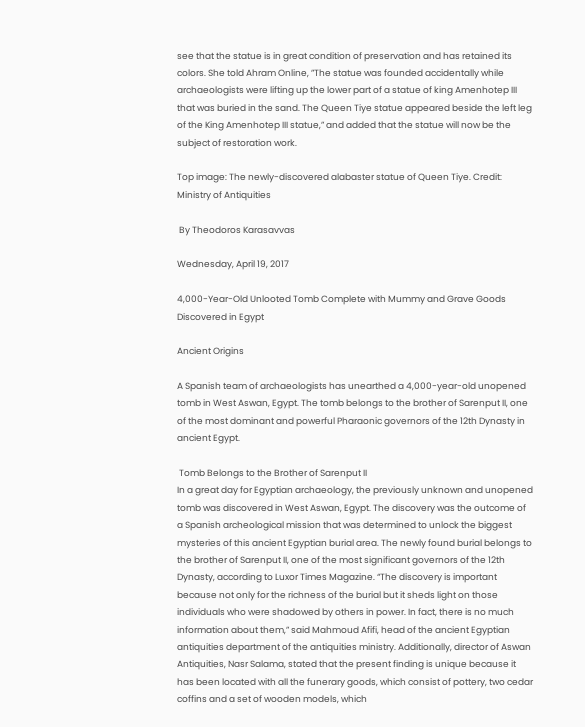see that the statue is in great condition of preservation and has retained its colors. She told Ahram Online, ”The statue was founded accidentally while archaeologists were lifting up the lower part of a statue of king Amenhotep III that was buried in the sand. The Queen Tiye statue appeared beside the left leg of the King Amenhotep III statue,” and added that the statue will now be the subject of restoration work.

Top image: The newly-discovered alabaster statue of Queen Tiye. Credit: Ministry of Antiquities

 By Theodoros Karasavvas

Wednesday, April 19, 2017

4,000-Year-Old Unlooted Tomb Complete with Mummy and Grave Goods Discovered in Egypt

Ancient Origins

A Spanish team of archaeologists has unearthed a 4,000-year-old unopened tomb in West Aswan, Egypt. The tomb belongs to the brother of Sarenput II, one of the most dominant and powerful Pharaonic governors of the 12th Dynasty in ancient Egypt.

 Tomb Belongs to the Brother of Sarenput II
In a great day for Egyptian archaeology, the previously unknown and unopened tomb was discovered in West Aswan, Egypt. The discovery was the outcome of a Spanish archeological mission that was determined to unlock the biggest mysteries of this ancient Egyptian burial area. The newly found burial belongs to the brother of Sarenput II, one of the most significant governors of the 12th Dynasty, according to Luxor Times Magazine. “The discovery is important because not only for the richness of the burial but it sheds light on those individuals who were shadowed by others in power. In fact, there is no much information about them,” said Mahmoud Afifi, head of the ancient Egyptian antiquities department of the antiquities ministry. Additionally, director of Aswan Antiquities, Nasr Salama, stated that the present finding is unique because it has been located with all the funerary goods, which consist of pottery, two cedar coffins and a set of wooden models, which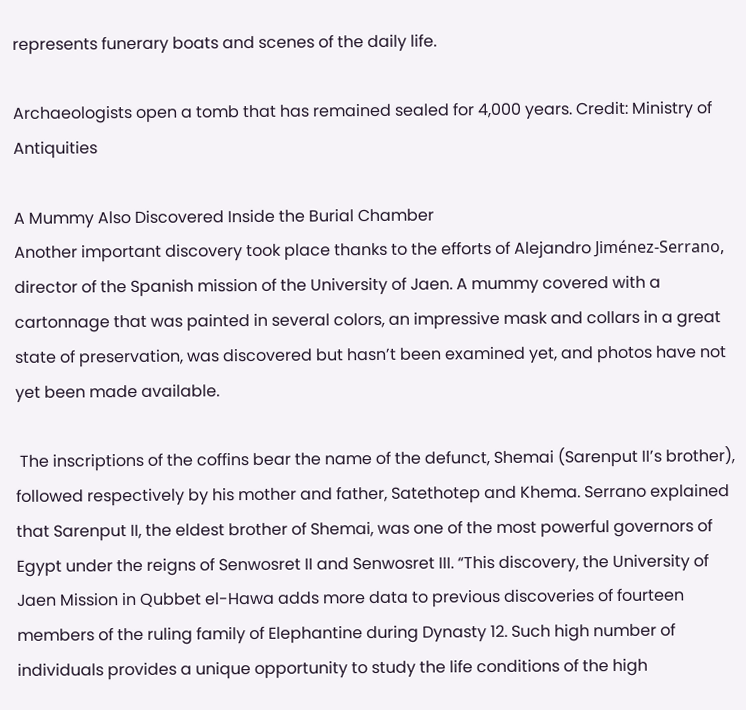represents funerary boats and scenes of the daily life.

Archaeologists open a tomb that has remained sealed for 4,000 years. Credit: Ministry of Antiquities

A Mummy Also Discovered Inside the Burial Chamber
Another important discovery took place thanks to the efforts of Alejandro Jiménez-Serrano, director of the Spanish mission of the University of Jaen. A mummy covered with a cartonnage that was painted in several colors, an impressive mask and collars in a great state of preservation, was discovered but hasn’t been examined yet, and photos have not yet been made available.

 The inscriptions of the coffins bear the name of the defunct, Shemai (Sarenput II’s brother), followed respectively by his mother and father, Satethotep and Khema. Serrano explained that Sarenput II, the eldest brother of Shemai, was one of the most powerful governors of Egypt under the reigns of Senwosret II and Senwosret III. “This discovery, the University of Jaen Mission in Qubbet el-Hawa adds more data to previous discoveries of fourteen members of the ruling family of Elephantine during Dynasty 12. Such high number of individuals provides a unique opportunity to study the life conditions of the high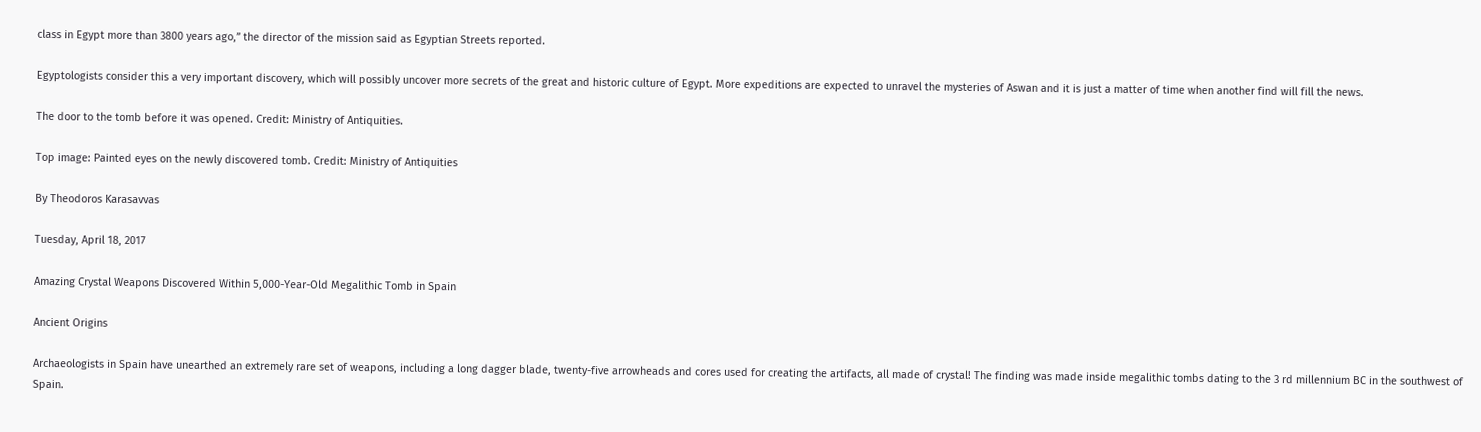class in Egypt more than 3800 years ago,” the director of the mission said as Egyptian Streets reported.

Egyptologists consider this a very important discovery, which will possibly uncover more secrets of the great and historic culture of Egypt. More expeditions are expected to unravel the mysteries of Aswan and it is just a matter of time when another find will fill the news.

The door to the tomb before it was opened. Credit: Ministry of Antiquities.

Top image: Painted eyes on the newly discovered tomb. Credit: Ministry of Antiquities

By Theodoros Karasavvas

Tuesday, April 18, 2017

Amazing Crystal Weapons Discovered Within 5,000-Year-Old Megalithic Tomb in Spain

Ancient Origins

Archaeologists in Spain have unearthed an extremely rare set of weapons, including a long dagger blade, twenty-five arrowheads and cores used for creating the artifacts, all made of crystal! The finding was made inside megalithic tombs dating to the 3 rd millennium BC in the southwest of Spain.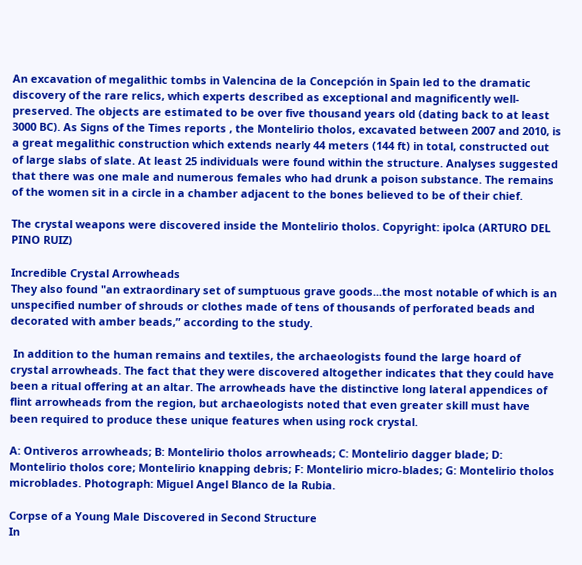An excavation of megalithic tombs in Valencina de la Concepción in Spain led to the dramatic discovery of the rare relics, which experts described as exceptional and magnificently well-preserved. The objects are estimated to be over five thousand years old (dating back to at least 3000 BC). As Signs of the Times reports , the Montelirio tholos, excavated between 2007 and 2010, is a great megalithic construction which extends nearly 44 meters (144 ft) in total, constructed out of large slabs of slate. At least 25 individuals were found within the structure. Analyses suggested that there was one male and numerous females who had drunk a poison substance. The remains of the women sit in a circle in a chamber adjacent to the bones believed to be of their chief.

The crystal weapons were discovered inside the Montelirio tholos. Copyright: ipolca (ARTURO DEL PINO RUIZ)

Incredible Crystal Arrowheads
They also found "an extraordinary set of sumptuous grave goods...the most notable of which is an unspecified number of shrouds or clothes made of tens of thousands of perforated beads and decorated with amber beads,” according to the study.

 In addition to the human remains and textiles, the archaeologists found the large hoard of crystal arrowheads. The fact that they were discovered altogether indicates that they could have been a ritual offering at an altar. The arrowheads have the distinctive long lateral appendices of flint arrowheads from the region, but archaeologists noted that even greater skill must have been required to produce these unique features when using rock crystal.

A: Ontiveros arrowheads; B: Montelirio tholos arrowheads; C: Montelirio dagger blade; D: Montelirio tholos core; Montelirio knapping debris; F: Montelirio micro-blades; G: Montelirio tholos microblades. Photograph: Miguel Angel Blanco de la Rubia.

Corpse of a Young Male Discovered in Second Structure
In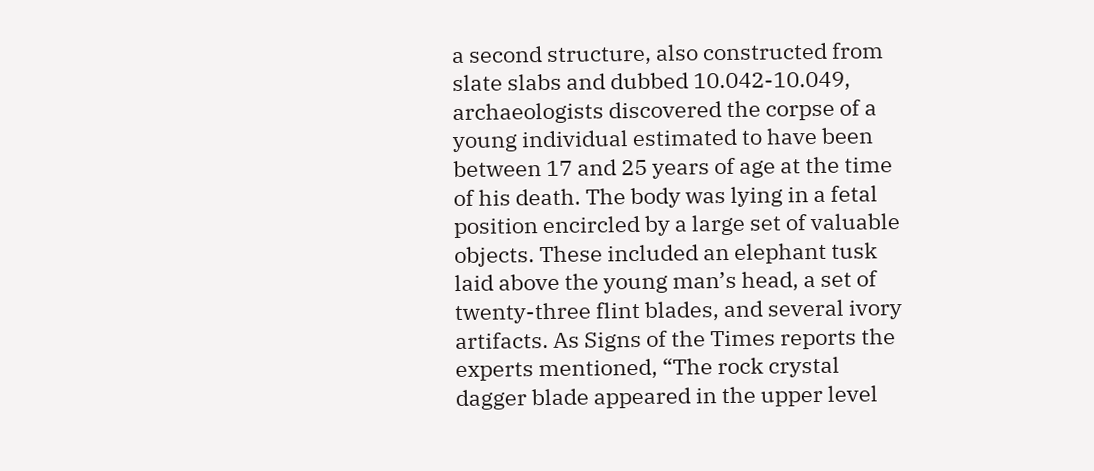a second structure, also constructed from slate slabs and dubbed 10.042-10.049, archaeologists discovered the corpse of a young individual estimated to have been between 17 and 25 years of age at the time of his death. The body was lying in a fetal position encircled by a large set of valuable objects. These included an elephant tusk laid above the young man’s head, a set of twenty-three flint blades, and several ivory artifacts. As Signs of the Times reports the experts mentioned, “The rock crystal dagger blade appeared in the upper level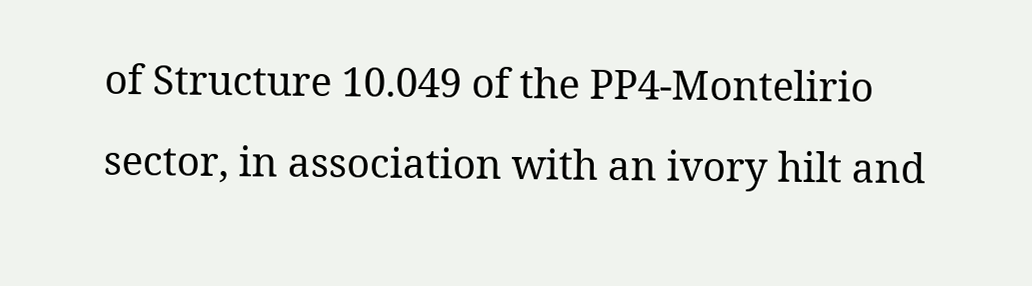of Structure 10.049 of the PP4-Montelirio sector, in association with an ivory hilt and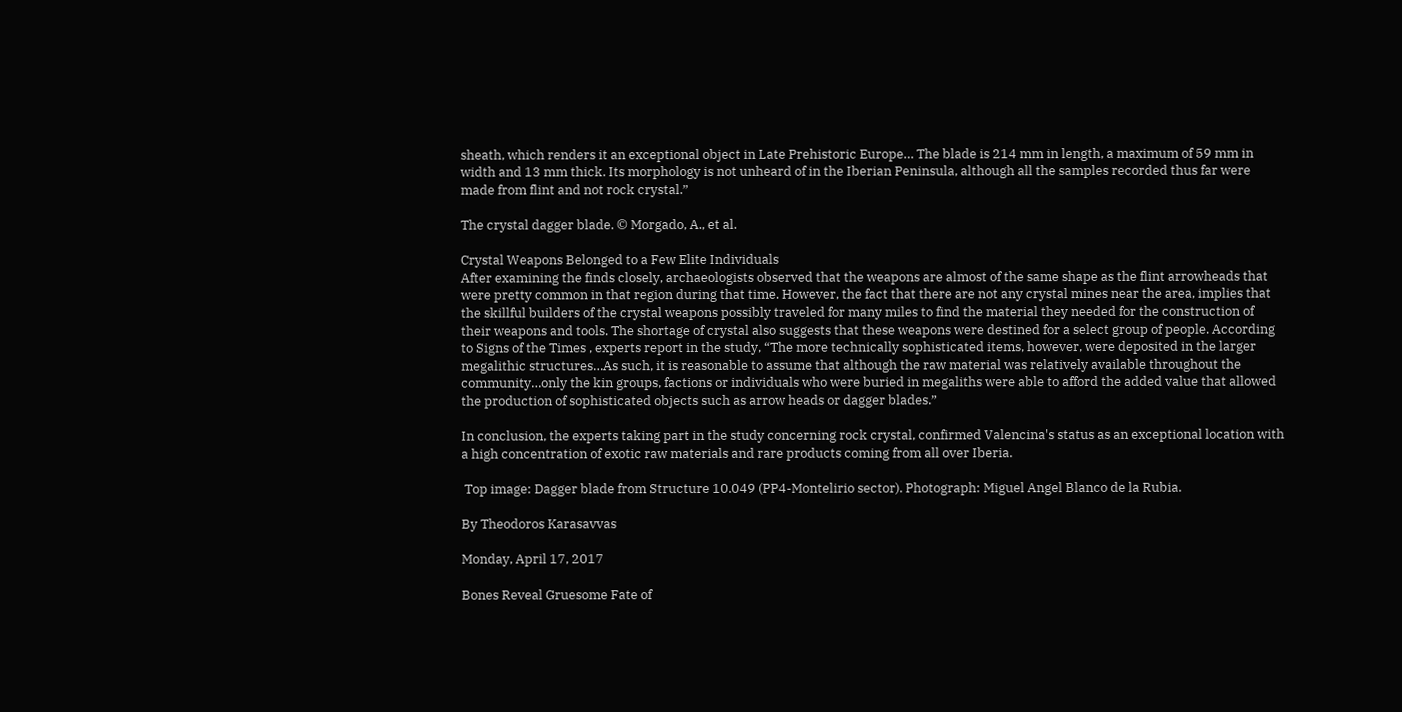sheath, which renders it an exceptional object in Late Prehistoric Europe… The blade is 214 mm in length, a maximum of 59 mm in width and 13 mm thick. Its morphology is not unheard of in the Iberian Peninsula, although all the samples recorded thus far were made from flint and not rock crystal.”

The crystal dagger blade. © Morgado, A., et al.

Crystal Weapons Belonged to a Few Elite Individuals
After examining the finds closely, archaeologists observed that the weapons are almost of the same shape as the flint arrowheads that were pretty common in that region during that time. However, the fact that there are not any crystal mines near the area, implies that the skillful builders of the crystal weapons possibly traveled for many miles to find the material they needed for the construction of their weapons and tools. The shortage of crystal also suggests that these weapons were destined for a select group of people. According to Signs of the Times , experts report in the study, “The more technically sophisticated items, however, were deposited in the larger megalithic structures…As such, it is reasonable to assume that although the raw material was relatively available throughout the community…only the kin groups, factions or individuals who were buried in megaliths were able to afford the added value that allowed the production of sophisticated objects such as arrow heads or dagger blades.”

In conclusion, the experts taking part in the study concerning rock crystal, confirmed Valencina's status as an exceptional location with a high concentration of exotic raw materials and rare products coming from all over Iberia.

 Top image: Dagger blade from Structure 10.049 (PP4-Montelirio sector). Photograph: Miguel Angel Blanco de la Rubia.

By Theodoros Karasavvas

Monday, April 17, 2017

Bones Reveal Gruesome Fate of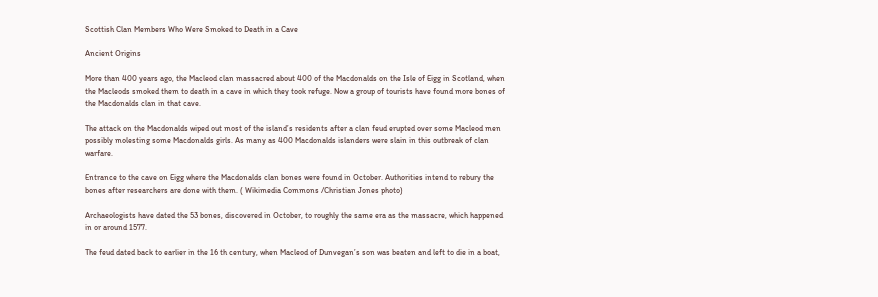Scottish Clan Members Who Were Smoked to Death in a Cave

Ancient Origins

More than 400 years ago, the Macleod clan massacred about 400 of the Macdonalds on the Isle of Eigg in Scotland, when the Macleods smoked them to death in a cave in which they took refuge. Now a group of tourists have found more bones of the Macdonalds clan in that cave.

The attack on the Macdonalds wiped out most of the island’s residents after a clan feud erupted over some Macleod men possibly molesting some Macdonalds girls. As many as 400 Macdonalds islanders were slain in this outbreak of clan warfare.

Entrance to the cave on Eigg where the Macdonalds clan bones were found in October. Authorities intend to rebury the bones after researchers are done with them. ( Wikimedia Commons /Christian Jones photo)

Archaeologists have dated the 53 bones, discovered in October, to roughly the same era as the massacre, which happened in or around 1577.

The feud dated back to earlier in the 16 th century, when Macleod of Dunvegan’s son was beaten and left to die in a boat,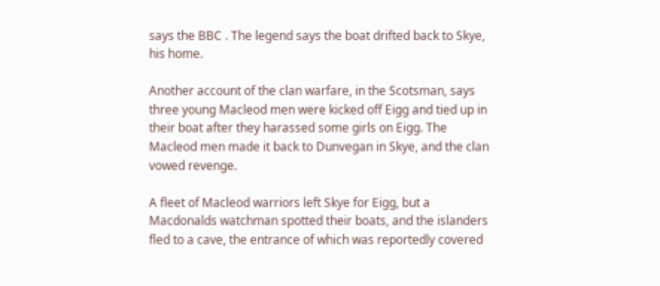says the BBC . The legend says the boat drifted back to Skye, his home.

Another account of the clan warfare, in the Scotsman, says three young Macleod men were kicked off Eigg and tied up in their boat after they harassed some girls on Eigg. The Macleod men made it back to Dunvegan in Skye, and the clan vowed revenge.

A fleet of Macleod warriors left Skye for Eigg, but a Macdonalds watchman spotted their boats, and the islanders fled to a cave, the entrance of which was reportedly covered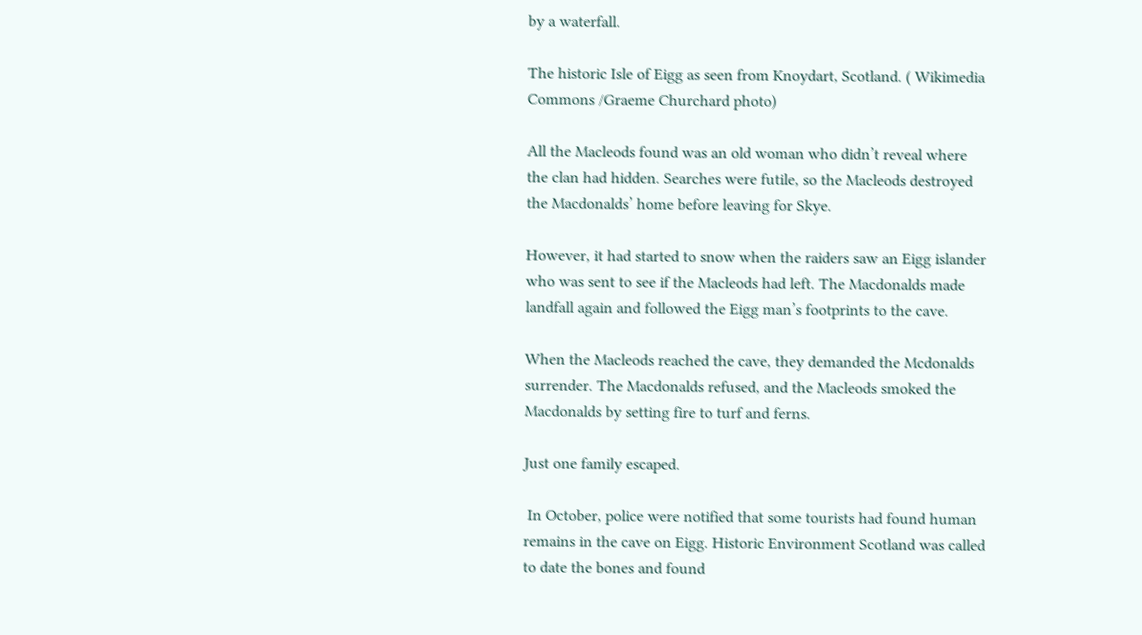by a waterfall.

The historic Isle of Eigg as seen from Knoydart, Scotland. ( Wikimedia Commons /Graeme Churchard photo)

All the Macleods found was an old woman who didn’t reveal where the clan had hidden. Searches were futile, so the Macleods destroyed the Macdonalds’ home before leaving for Skye.

However, it had started to snow when the raiders saw an Eigg islander who was sent to see if the Macleods had left. The Macdonalds made landfall again and followed the Eigg man’s footprints to the cave.

When the Macleods reached the cave, they demanded the Mcdonalds surrender. The Macdonalds refused, and the Macleods smoked the Macdonalds by setting fire to turf and ferns.

Just one family escaped.

 In October, police were notified that some tourists had found human remains in the cave on Eigg. Historic Environment Scotland was called to date the bones and found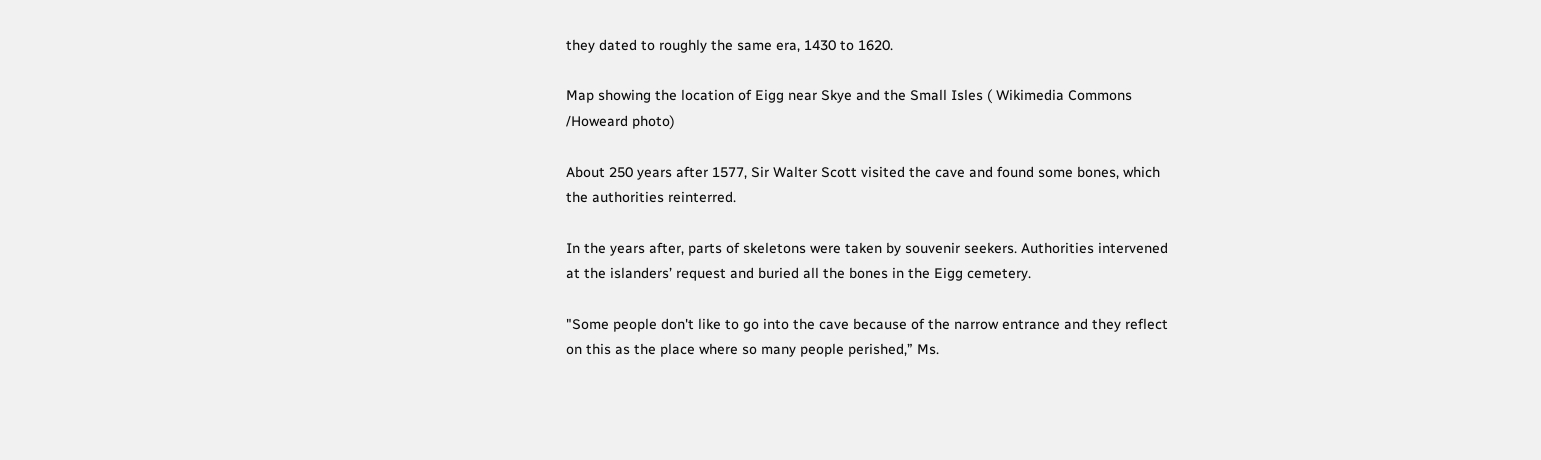they dated to roughly the same era, 1430 to 1620.

Map showing the location of Eigg near Skye and the Small Isles ( Wikimedia Commons /Howeard photo)

About 250 years after 1577, Sir Walter Scott visited the cave and found some bones, which the authorities reinterred.

In the years after, parts of skeletons were taken by souvenir seekers. Authorities intervened at the islanders’ request and buried all the bones in the Eigg cemetery.

"Some people don't like to go into the cave because of the narrow entrance and they reflect on this as the place where so many people perished,” Ms.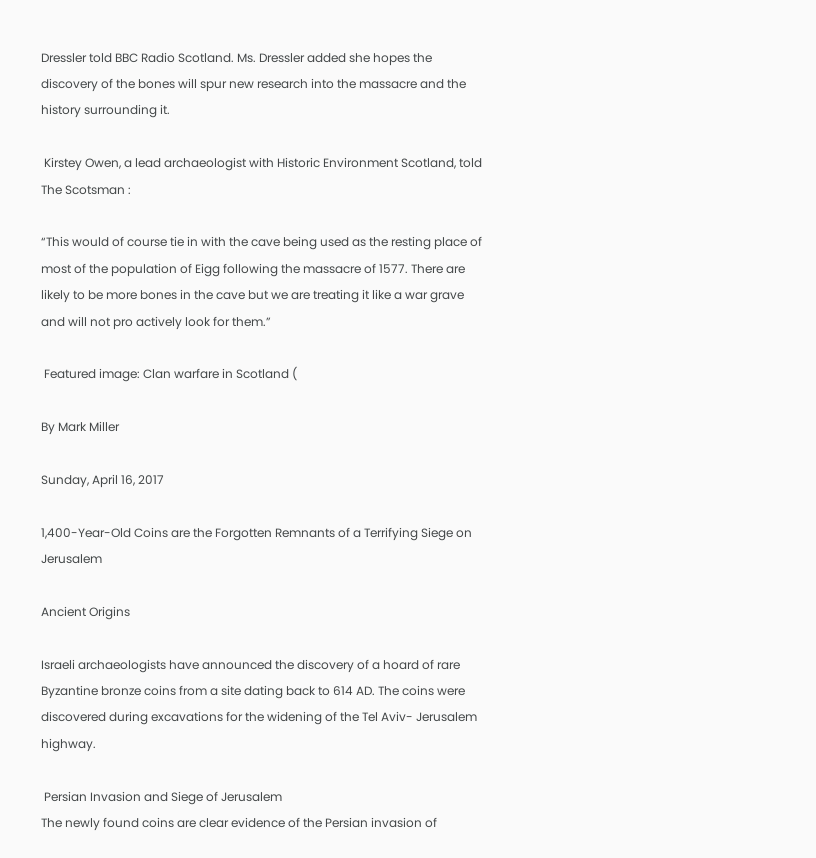Dressler told BBC Radio Scotland. Ms. Dressler added she hopes the discovery of the bones will spur new research into the massacre and the history surrounding it.

 Kirstey Owen, a lead archaeologist with Historic Environment Scotland, told The Scotsman :

“This would of course tie in with the cave being used as the resting place of most of the population of Eigg following the massacre of 1577. There are likely to be more bones in the cave but we are treating it like a war grave and will not pro actively look for them.”

 Featured image: Clan warfare in Scotland (

By Mark Miller

Sunday, April 16, 2017

1,400-Year-Old Coins are the Forgotten Remnants of a Terrifying Siege on Jerusalem

Ancient Origins

Israeli archaeologists have announced the discovery of a hoard of rare Byzantine bronze coins from a site dating back to 614 AD. The coins were discovered during excavations for the widening of the Tel Aviv- Jerusalem highway.

 Persian Invasion and Siege of Jerusalem
The newly found coins are clear evidence of the Persian invasion of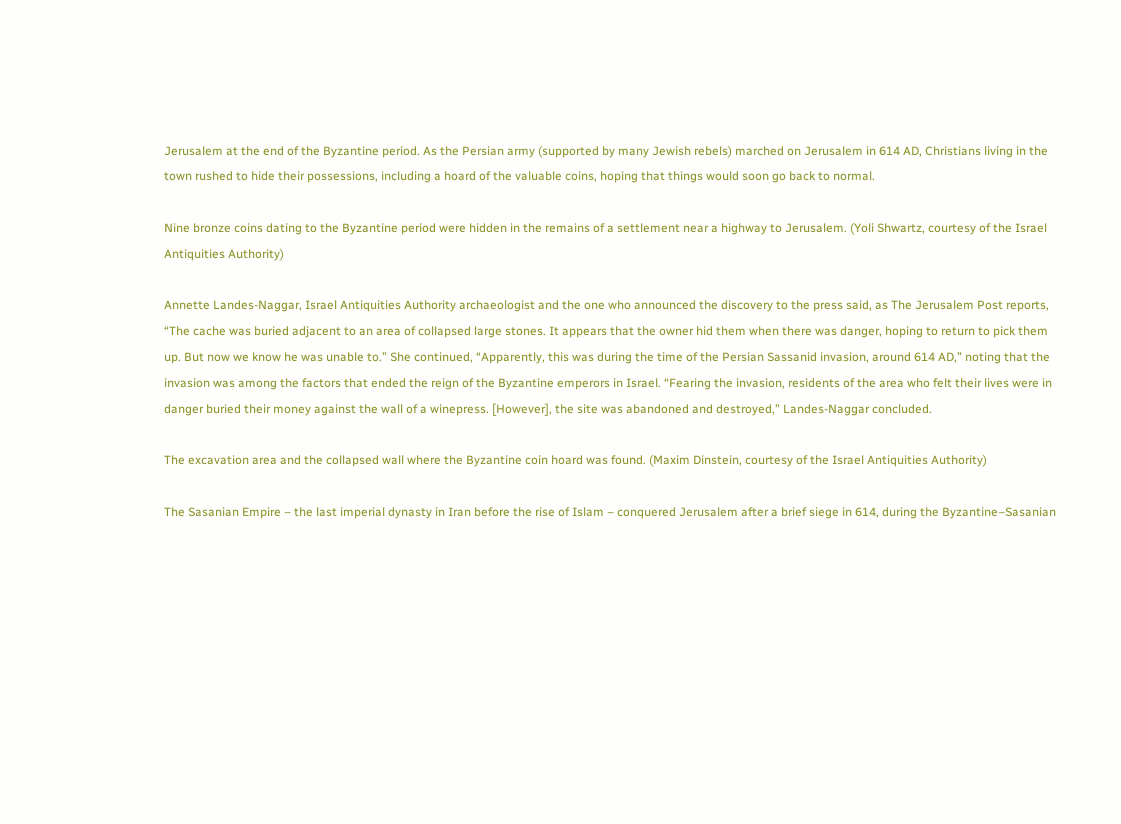Jerusalem at the end of the Byzantine period. As the Persian army (supported by many Jewish rebels) marched on Jerusalem in 614 AD, Christians living in the town rushed to hide their possessions, including a hoard of the valuable coins, hoping that things would soon go back to normal.

Nine bronze coins dating to the Byzantine period were hidden in the remains of a settlement near a highway to Jerusalem. (Yoli Shwartz, courtesy of the Israel Antiquities Authority)

Annette Landes-Naggar, Israel Antiquities Authority archaeologist and the one who announced the discovery to the press said, as The Jerusalem Post reports, “The cache was buried adjacent to an area of collapsed large stones. It appears that the owner hid them when there was danger, hoping to return to pick them up. But now we know he was unable to.” She continued, “Apparently, this was during the time of the Persian Sassanid invasion, around 614 AD,” noting that the invasion was among the factors that ended the reign of the Byzantine emperors in Israel. “Fearing the invasion, residents of the area who felt their lives were in danger buried their money against the wall of a winepress. [However], the site was abandoned and destroyed,” Landes-Naggar concluded.

The excavation area and the collapsed wall where the Byzantine coin hoard was found. (Maxim Dinstein, courtesy of the Israel Antiquities Authority)

The Sasanian Empire – the last imperial dynasty in Iran before the rise of Islam – conquered Jerusalem after a brief siege in 614, during the Byzantine–Sasanian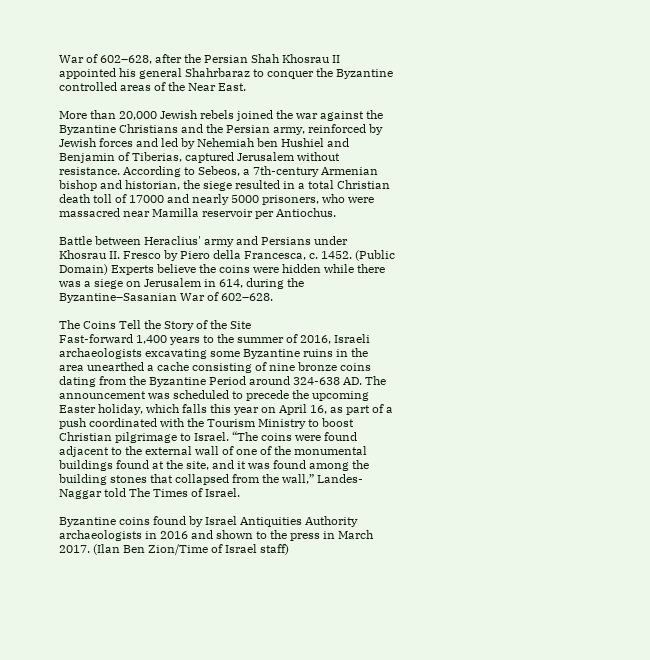War of 602–628, after the Persian Shah Khosrau II appointed his general Shahrbaraz to conquer the Byzantine controlled areas of the Near East.

More than 20,000 Jewish rebels joined the war against the Byzantine Christians and the Persian army, reinforced by Jewish forces and led by Nehemiah ben Hushiel and Benjamin of Tiberias, captured Jerusalem without resistance. According to Sebeos, a 7th-century Armenian bishop and historian, the siege resulted in a total Christian death toll of 17000 and nearly 5000 prisoners, who were massacred near Mamilla reservoir per Antiochus.

Battle between Heraclius' army and Persians under Khosrau II. Fresco by Piero della Francesca, c. 1452. (Public Domain) Experts believe the coins were hidden while there was a siege on Jerusalem in 614, during the Byzantine–Sasanian War of 602–628.

The Coins Tell the Story of the Site
Fast-forward 1,400 years to the summer of 2016, Israeli archaeologists excavating some Byzantine ruins in the area unearthed a cache consisting of nine bronze coins dating from the Byzantine Period around 324-638 AD. The announcement was scheduled to precede the upcoming Easter holiday, which falls this year on April 16, as part of a push coordinated with the Tourism Ministry to boost Christian pilgrimage to Israel. “The coins were found adjacent to the external wall of one of the monumental buildings found at the site, and it was found among the building stones that collapsed from the wall,” Landes-Naggar told The Times of Israel.

Byzantine coins found by Israel Antiquities Authority archaeologists in 2016 and shown to the press in March 2017. (Ilan Ben Zion/Time of Israel staff)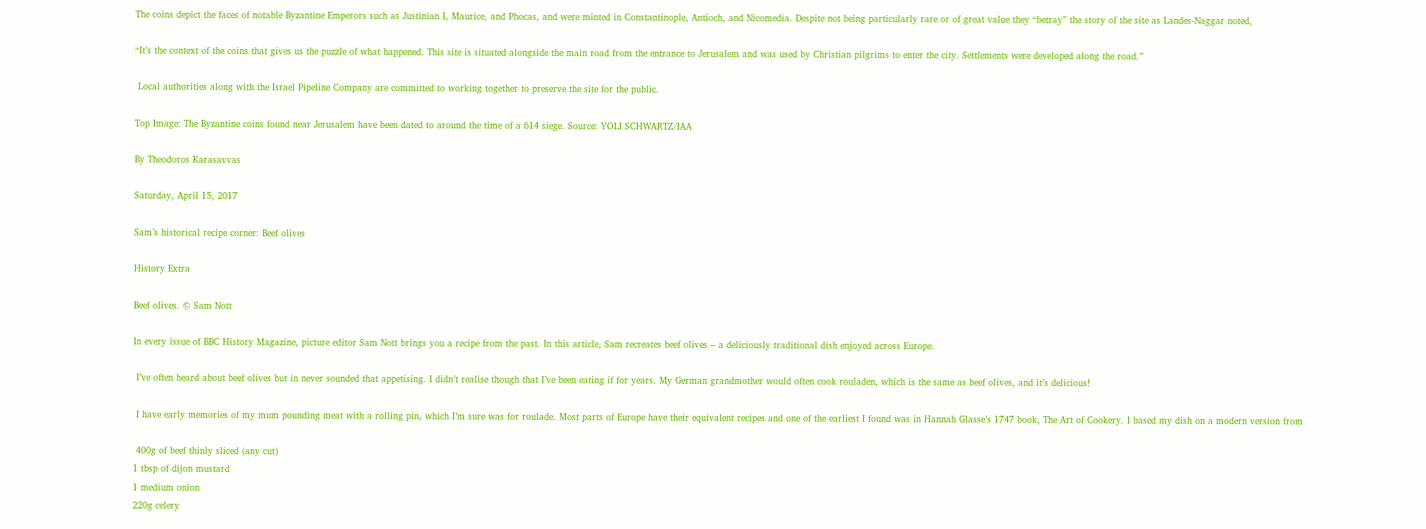The coins depict the faces of notable Byzantine Emperors such as Justinian I, Maurice, and Phocas, and were minted in Constantinople, Antioch, and Nicomedia. Despite not being particularly rare or of great value they “betray” the story of the site as Landes-Naggar noted,

“It’s the context of the coins that gives us the puzzle of what happened. This site is situated alongside the main road from the entrance to Jerusalem and was used by Christian pilgrims to enter the city. Settlements were developed along the road.”

 Local authorities along with the Israel Pipeline Company are committed to working together to preserve the site for the public.

Top Image: The Byzantine coins found near Jerusalem have been dated to around the time of a 614 siege. Source: YOLI SCHWARTZ/IAA

By Theodoros Karasavvas

Saturday, April 15, 2017

Sam’s historical recipe corner: Beef olives

History Extra

Beef olives. © Sam Nott

In every issue of BBC History Magazine, picture editor Sam Nott brings you a recipe from the past. In this article, Sam recreates beef olives – a deliciously traditional dish enjoyed across Europe.

 I’ve often heard about beef olives but in never sounded that appetising. I didn’t realise though that I’ve been eating if for years. My German grandmother would often cook rouladen, which is the same as beef olives, and it’s delicious!

 I have early memories of my mum pounding meat with a rolling pin, which I’m sure was for roulade. Most parts of Europe have their equivalent recipes and one of the earliest I found was in Hannah Glasse’s 1747 book, The Art of Cookery. I based my dish on a modern version from

 400g of beef thinly sliced (any cut)
1 tbsp of dijon mustard
1 medium onion
220g celery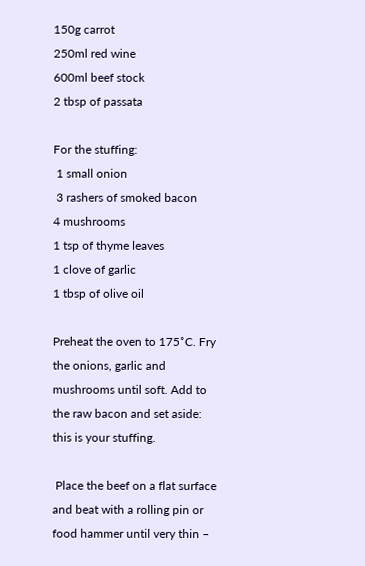150g carrot
250ml red wine
600ml beef stock
2 tbsp of passata

For the stuffing:
 1 small onion
 3 rashers of smoked bacon
4 mushrooms
1 tsp of thyme leaves
1 clove of garlic
1 tbsp of olive oil

Preheat the oven to 175˚C. Fry the onions, garlic and mushrooms until soft. Add to the raw bacon and set aside: this is your stuffing.

 Place the beef on a flat surface and beat with a rolling pin or food hammer until very thin –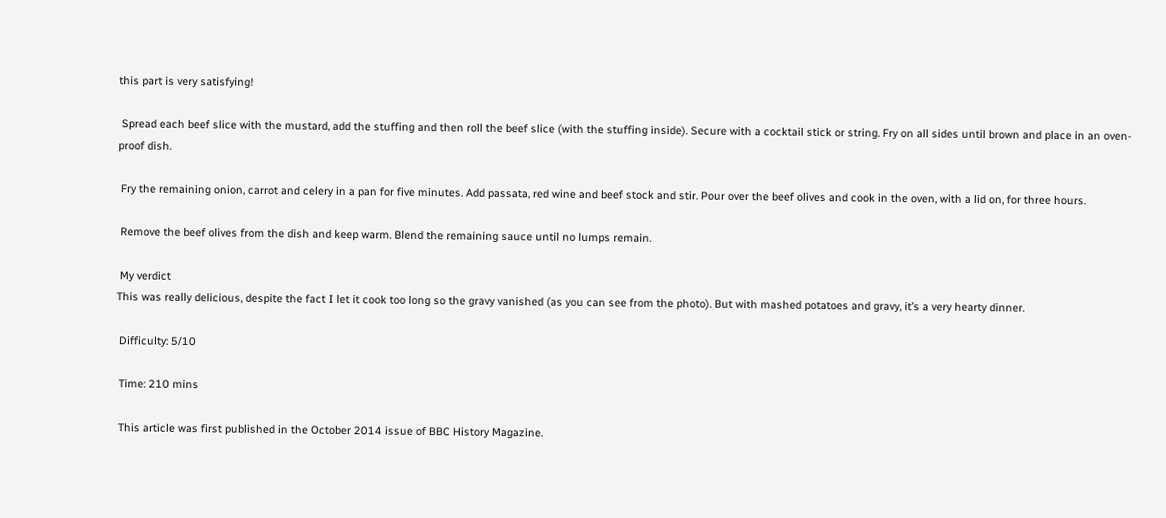this part is very satisfying!

 Spread each beef slice with the mustard, add the stuffing and then roll the beef slice (with the stuffing inside). Secure with a cocktail stick or string. Fry on all sides until brown and place in an oven-proof dish.

 Fry the remaining onion, carrot and celery in a pan for five minutes. Add passata, red wine and beef stock and stir. Pour over the beef olives and cook in the oven, with a lid on, for three hours.

 Remove the beef olives from the dish and keep warm. Blend the remaining sauce until no lumps remain.

 My verdict
This was really delicious, despite the fact I let it cook too long so the gravy vanished (as you can see from the photo). But with mashed potatoes and gravy, it’s a very hearty dinner.

 Difficulty: 5/10

 Time: 210 mins

 This article was first published in the October 2014 issue of BBC History Magazine.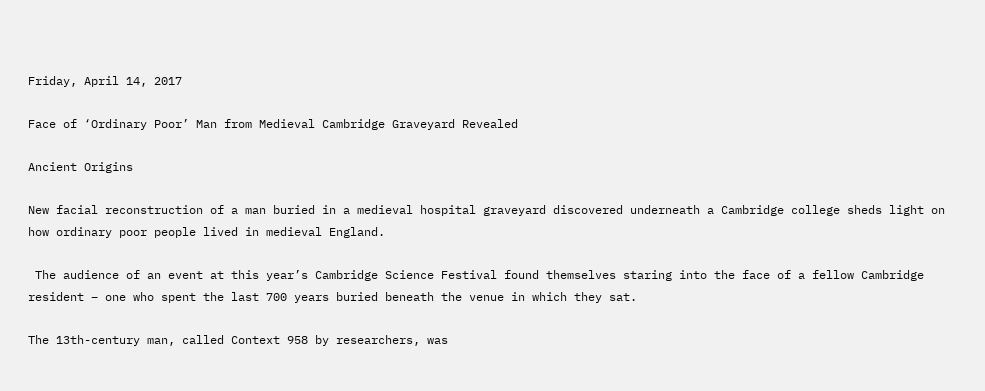Friday, April 14, 2017

Face of ‘Ordinary Poor’ Man from Medieval Cambridge Graveyard Revealed

Ancient Origins

New facial reconstruction of a man buried in a medieval hospital graveyard discovered underneath a Cambridge college sheds light on how ordinary poor people lived in medieval England.

 The audience of an event at this year’s Cambridge Science Festival found themselves staring into the face of a fellow Cambridge resident – one who spent the last 700 years buried beneath the venue in which they sat.

The 13th-century man, called Context 958 by researchers, was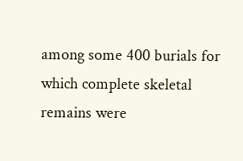among some 400 burials for which complete skeletal remains were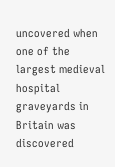uncovered when one of the largest medieval hospital graveyards in Britain was discovered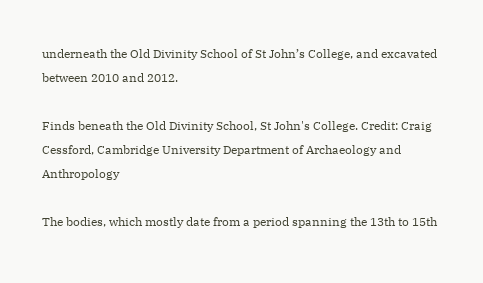underneath the Old Divinity School of St John’s College, and excavated between 2010 and 2012.

Finds beneath the Old Divinity School, St John's College. Credit: Craig Cessford, Cambridge University Department of Archaeology and Anthropology

The bodies, which mostly date from a period spanning the 13th to 15th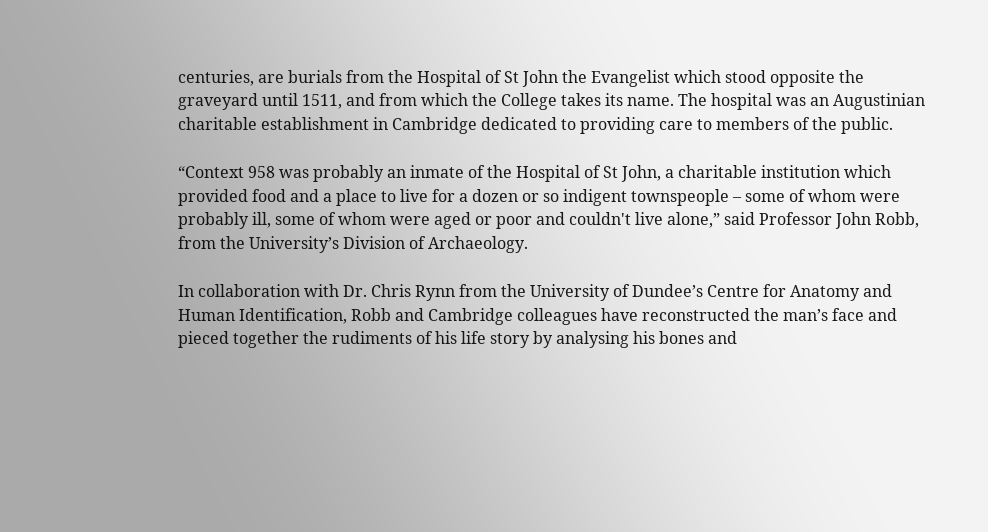centuries, are burials from the Hospital of St John the Evangelist which stood opposite the graveyard until 1511, and from which the College takes its name. The hospital was an Augustinian charitable establishment in Cambridge dedicated to providing care to members of the public.

“Context 958 was probably an inmate of the Hospital of St John, a charitable institution which provided food and a place to live for a dozen or so indigent townspeople – some of whom were probably ill, some of whom were aged or poor and couldn't live alone,” said Professor John Robb, from the University’s Division of Archaeology.

In collaboration with Dr. Chris Rynn from the University of Dundee’s Centre for Anatomy and Human Identification, Robb and Cambridge colleagues have reconstructed the man’s face and pieced together the rudiments of his life story by analysing his bones and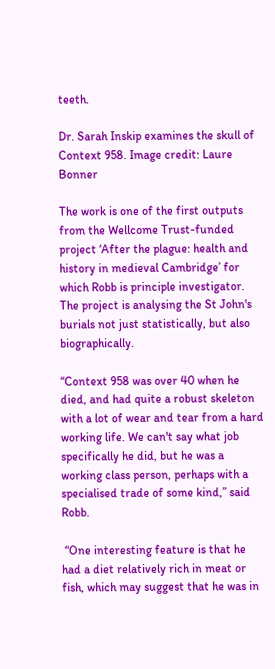teeth.

Dr. Sarah Inskip examines the skull of Context 958. Image credit: Laure Bonner

The work is one of the first outputs from the Wellcome Trust-funded project ‘After the plague: health and history in medieval Cambridge’ for which Robb is principle investigator. The project is analysing the St John's burials not just statistically, but also biographically.

“Context 958 was over 40 when he died, and had quite a robust skeleton with a lot of wear and tear from a hard working life. We can't say what job specifically he did, but he was a working class person, perhaps with a specialised trade of some kind,” said Robb.

 “One interesting feature is that he had a diet relatively rich in meat or fish, which may suggest that he was in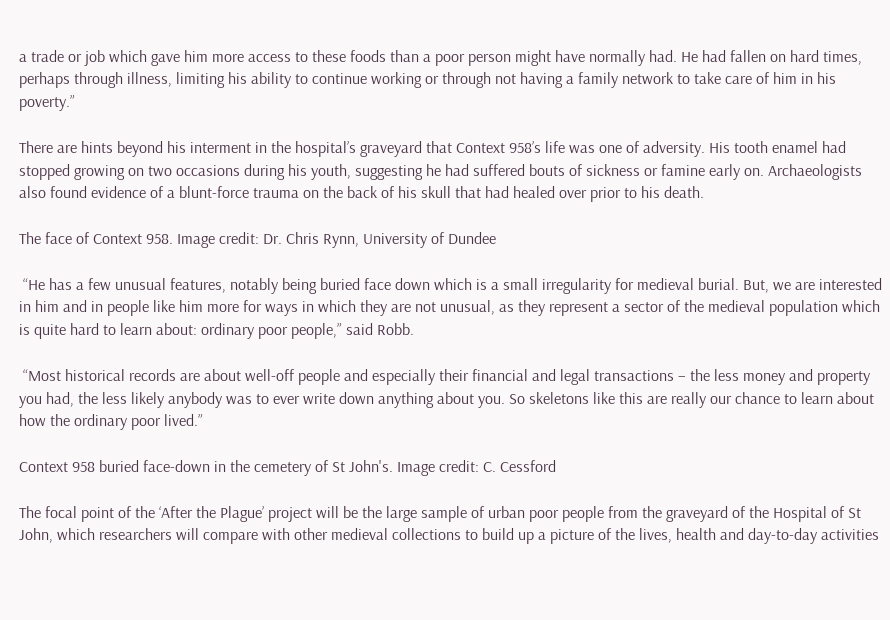a trade or job which gave him more access to these foods than a poor person might have normally had. He had fallen on hard times, perhaps through illness, limiting his ability to continue working or through not having a family network to take care of him in his poverty.”

There are hints beyond his interment in the hospital’s graveyard that Context 958’s life was one of adversity. His tooth enamel had stopped growing on two occasions during his youth, suggesting he had suffered bouts of sickness or famine early on. Archaeologists also found evidence of a blunt-force trauma on the back of his skull that had healed over prior to his death.

The face of Context 958. Image credit: Dr. Chris Rynn, University of Dundee

 “He has a few unusual features, notably being buried face down which is a small irregularity for medieval burial. But, we are interested in him and in people like him more for ways in which they are not unusual, as they represent a sector of the medieval population which is quite hard to learn about: ordinary poor people,” said Robb.

 “Most historical records are about well-off people and especially their financial and legal transactions – the less money and property you had, the less likely anybody was to ever write down anything about you. So skeletons like this are really our chance to learn about how the ordinary poor lived.”

Context 958 buried face-down in the cemetery of St John's. Image credit: C. Cessford

The focal point of the ‘After the Plague’ project will be the large sample of urban poor people from the graveyard of the Hospital of St John, which researchers will compare with other medieval collections to build up a picture of the lives, health and day-to-day activities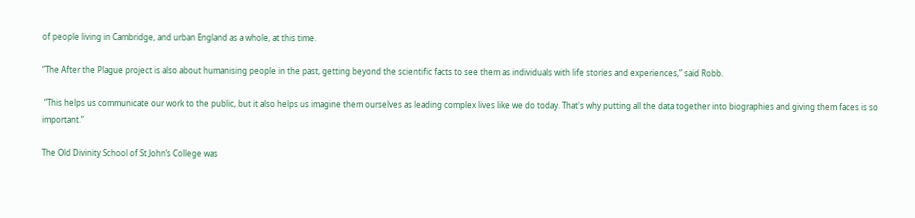of people living in Cambridge, and urban England as a whole, at this time.

“The After the Plague project is also about humanising people in the past, getting beyond the scientific facts to see them as individuals with life stories and experiences,” said Robb.

 “This helps us communicate our work to the public, but it also helps us imagine them ourselves as leading complex lives like we do today. That's why putting all the data together into biographies and giving them faces is so important.”

The Old Divinity School of St John’s College was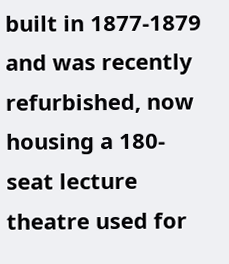built in 1877-1879 and was recently refurbished, now housing a 180-seat lecture theatre used for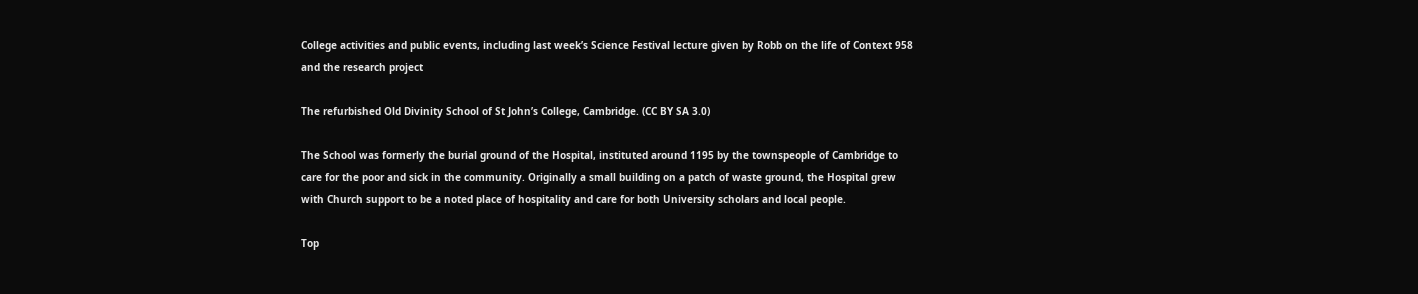College activities and public events, including last week’s Science Festival lecture given by Robb on the life of Context 958 and the research project

The refurbished Old Divinity School of St John’s College, Cambridge. (CC BY SA 3.0)

The School was formerly the burial ground of the Hospital, instituted around 1195 by the townspeople of Cambridge to care for the poor and sick in the community. Originally a small building on a patch of waste ground, the Hospital grew with Church support to be a noted place of hospitality and care for both University scholars and local people.

Top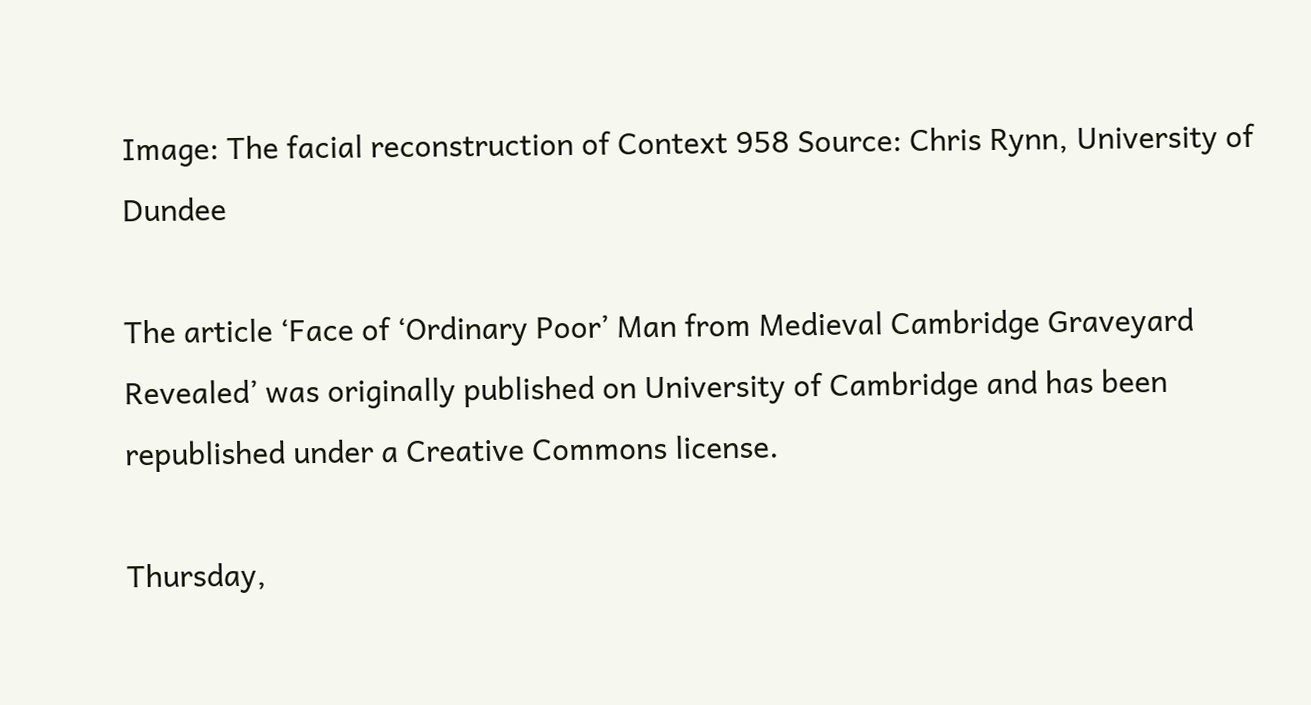Image: The facial reconstruction of Context 958 Source: Chris Rynn, University of Dundee

The article ‘Face of ‘Ordinary Poor’ Man from Medieval Cambridge Graveyard Revealed’ was originally published on University of Cambridge and has been republished under a Creative Commons license.

Thursday,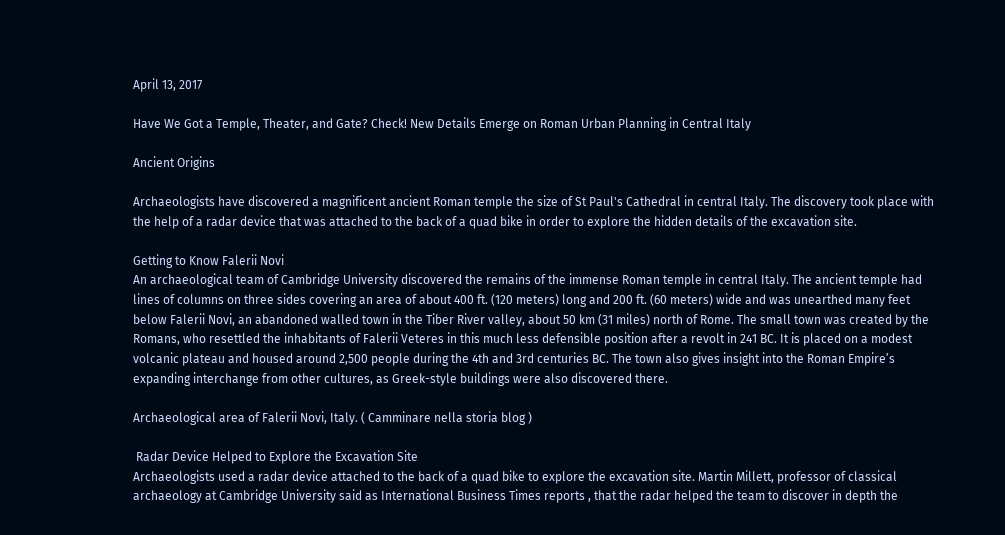April 13, 2017

Have We Got a Temple, Theater, and Gate? Check! New Details Emerge on Roman Urban Planning in Central Italy

Ancient Origins

Archaeologists have discovered a magnificent ancient Roman temple the size of St Paul's Cathedral in central Italy. The discovery took place with the help of a radar device that was attached to the back of a quad bike in order to explore the hidden details of the excavation site.

Getting to Know Falerii Novi
An archaeological team of Cambridge University discovered the remains of the immense Roman temple in central Italy. The ancient temple had lines of columns on three sides covering an area of about 400 ft. (120 meters) long and 200 ft. (60 meters) wide and was unearthed many feet below Falerii Novi, an abandoned walled town in the Tiber River valley, about 50 km (31 miles) north of Rome. The small town was created by the Romans, who resettled the inhabitants of Falerii Veteres in this much less defensible position after a revolt in 241 BC. It is placed on a modest volcanic plateau and housed around 2,500 people during the 4th and 3rd centuries BC. The town also gives insight into the Roman Empire’s expanding interchange from other cultures, as Greek-style buildings were also discovered there.

Archaeological area of Falerii Novi, Italy. ( Camminare nella storia blog )

 Radar Device Helped to Explore the Excavation Site
Archaeologists used a radar device attached to the back of a quad bike to explore the excavation site. Martin Millett, professor of classical archaeology at Cambridge University said as International Business Times reports , that the radar helped the team to discover in depth the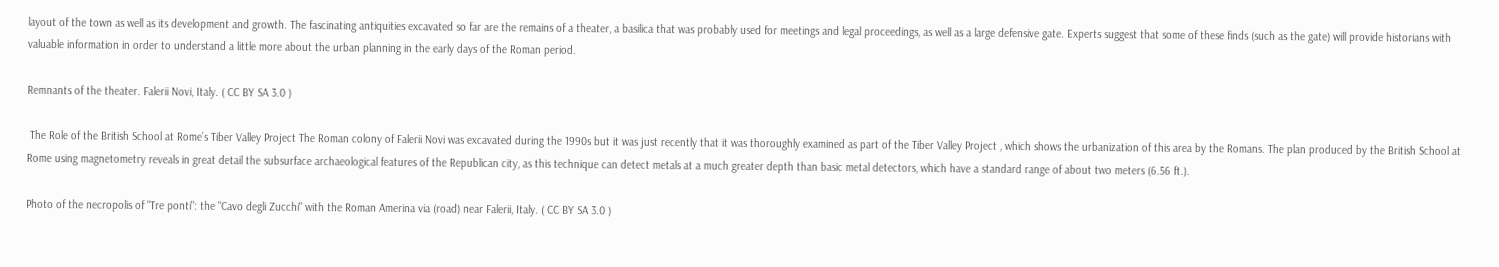layout of the town as well as its development and growth. The fascinating antiquities excavated so far are the remains of a theater, a basilica that was probably used for meetings and legal proceedings, as well as a large defensive gate. Experts suggest that some of these finds (such as the gate) will provide historians with valuable information in order to understand a little more about the urban planning in the early days of the Roman period.

Remnants of the theater. Falerii Novi, Italy. ( CC BY SA 3.0 )

 The Role of the British School at Rome’s Tiber Valley Project The Roman colony of Falerii Novi was excavated during the 1990s but it was just recently that it was thoroughly examined as part of the Tiber Valley Project , which shows the urbanization of this area by the Romans. The plan produced by the British School at Rome using magnetometry reveals in great detail the subsurface archaeological features of the Republican city, as this technique can detect metals at a much greater depth than basic metal detectors, which have a standard range of about two meters (6.56 ft.).

Photo of the necropolis of "Tre ponti": the "Cavo degli Zucchi" with the Roman Amerina via (road) near Falerii, Italy. ( CC BY SA 3.0 )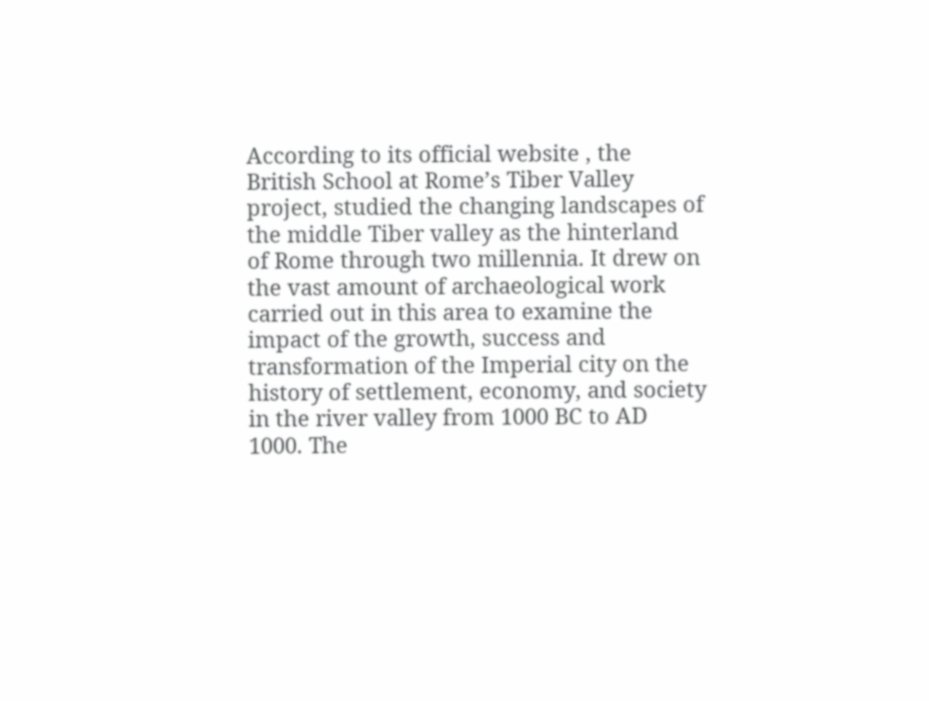According to its official website , the British School at Rome’s Tiber Valley project, studied the changing landscapes of the middle Tiber valley as the hinterland of Rome through two millennia. It drew on the vast amount of archaeological work carried out in this area to examine the impact of the growth, success and transformation of the Imperial city on the history of settlement, economy, and society in the river valley from 1000 BC to AD 1000. The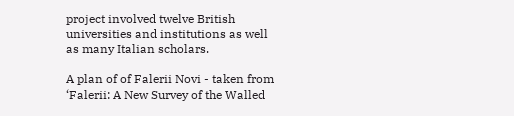project involved twelve British universities and institutions as well as many Italian scholars.

A plan of of Falerii Novi - taken from ‘Falerii: A New Survey of the Walled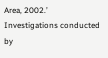Area, 2002.’
Investigations conducted by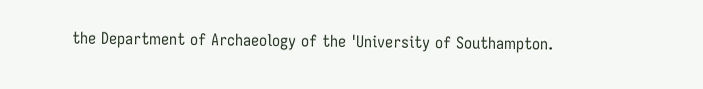the Department of Archaeology of the 'University of Southampton.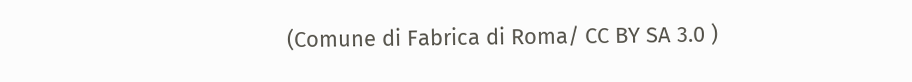(Comune di Fabrica di Roma/ CC BY SA 3.0 )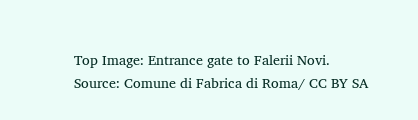Top Image: Entrance gate to Falerii Novi. Source: Comune di Fabrica di Roma/ CC BY SA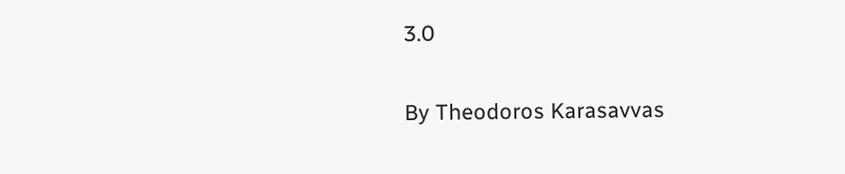3.0

By Theodoros Karasavvas